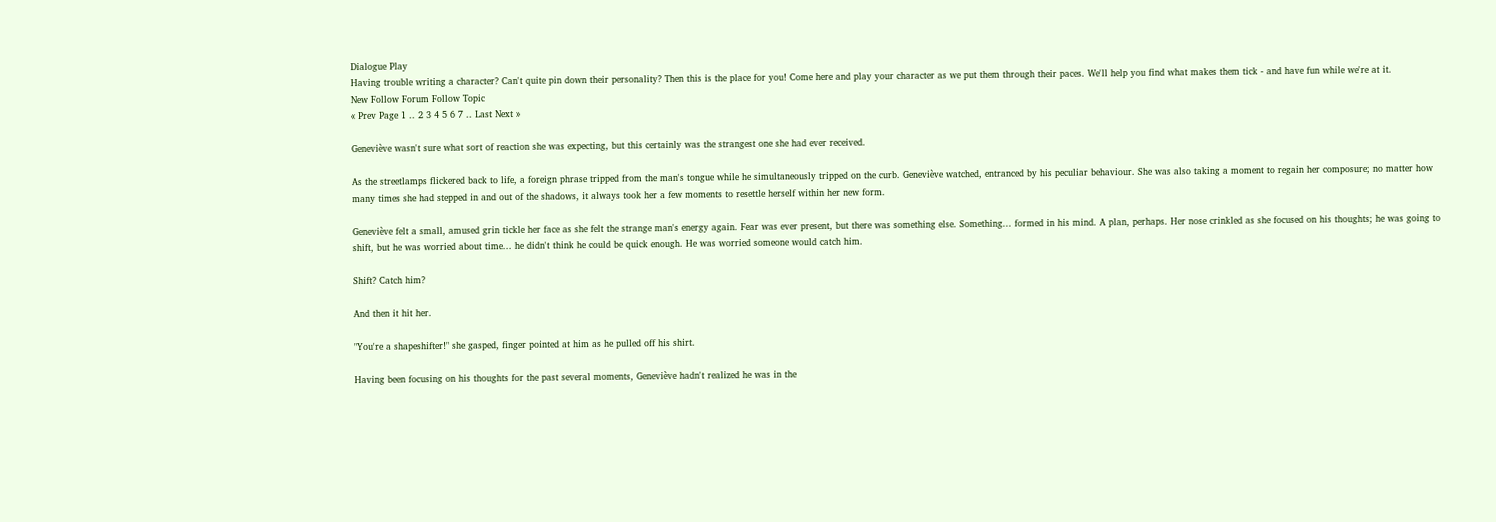Dialogue Play
Having trouble writing a character? Can't quite pin down their personality? Then this is the place for you! Come here and play your character as we put them through their paces. We'll help you find what makes them tick - and have fun while we're at it.
New Follow Forum Follow Topic
« Prev Page 1 .. 2 3 4 5 6 7 .. Last Next »

Geneviève wasn't sure what sort of reaction she was expecting, but this certainly was the strangest one she had ever received.

As the streetlamps flickered back to life, a foreign phrase tripped from the man's tongue while he simultaneously tripped on the curb. Geneviève watched, entranced by his peculiar behaviour. She was also taking a moment to regain her composure; no matter how many times she had stepped in and out of the shadows, it always took her a few moments to resettle herself within her new form.

Geneviève felt a small, amused grin tickle her face as she felt the strange man's energy again. Fear was ever present, but there was something else. Something... formed in his mind. A plan, perhaps. Her nose crinkled as she focused on his thoughts; he was going to shift, but he was worried about time... he didn't think he could be quick enough. He was worried someone would catch him.

Shift? Catch him?

And then it hit her.

"You're a shapeshifter!" she gasped, finger pointed at him as he pulled off his shirt.

Having been focusing on his thoughts for the past several moments, Geneviève hadn't realized he was in the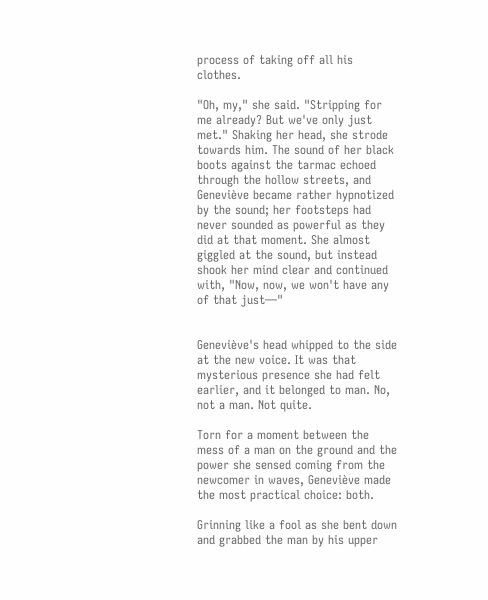process of taking off all his clothes.

"Oh, my," she said. "Stripping for me already? But we've only just met." Shaking her head, she strode towards him. The sound of her black boots against the tarmac echoed through the hollow streets, and Geneviève became rather hypnotized by the sound; her footsteps had never sounded as powerful as they did at that moment. She almost giggled at the sound, but instead shook her mind clear and continued with, "Now, now, we won't have any of that just—"


Geneviève's head whipped to the side at the new voice. It was that mysterious presence she had felt earlier, and it belonged to man. No, not a man. Not quite.

Torn for a moment between the mess of a man on the ground and the power she sensed coming from the newcomer in waves, Geneviève made the most practical choice: both.

Grinning like a fool as she bent down and grabbed the man by his upper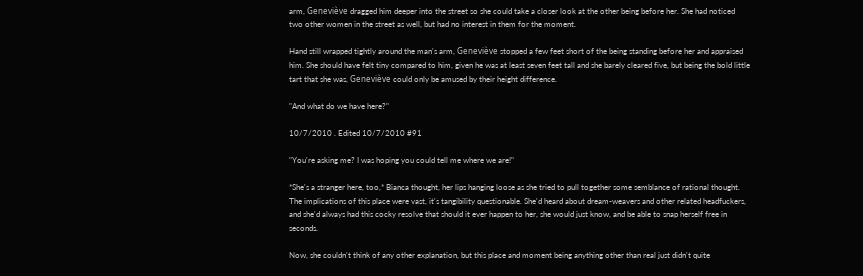arm, Geneviève dragged him deeper into the street so she could take a closer look at the other being before her. She had noticed two other women in the street as well, but had no interest in them for the moment.

Hand still wrapped tightly around the man's arm, Geneviève stopped a few feet short of the being standing before her and appraised him. She should have felt tiny compared to him, given he was at least seven feet tall and she barely cleared five, but being the bold little tart that she was, Geneviève could only be amused by their height difference.

"And what do we have here?"

10/7/2010 . Edited 10/7/2010 #91

"You're asking me? I was hoping you could tell me where we are!"

*She's a stranger here, too,* Bianca thought, her lips hanging loose as she tried to pull together some semblance of rational thought. The implications of this place were vast, it's tangibility questionable. She'd heard about dream-weavers and other related headfuckers, and she'd always had this cocky resolve that should it ever happen to her, she would just know, and be able to snap herself free in seconds.

Now, she couldn't think of any other explanation, but this place and moment being anything other than real just didn't quite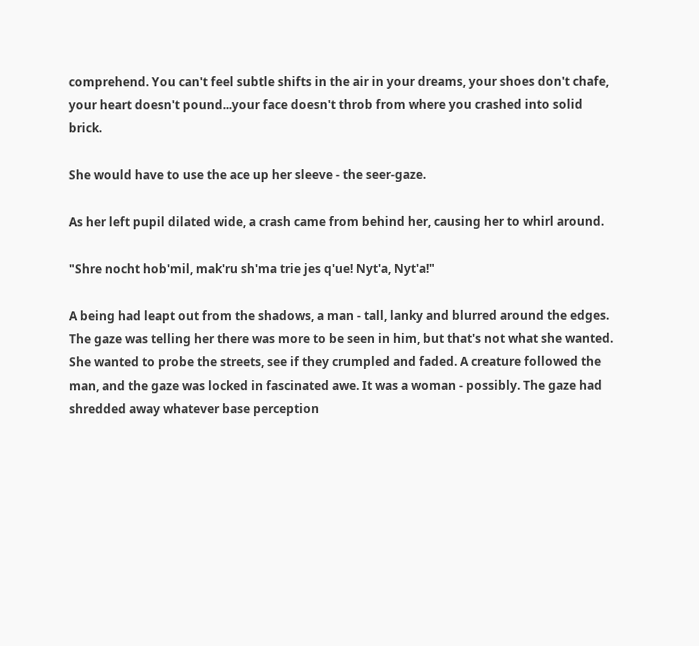comprehend. You can't feel subtle shifts in the air in your dreams, your shoes don't chafe, your heart doesn't pound...your face doesn't throb from where you crashed into solid brick.

She would have to use the ace up her sleeve - the seer-gaze.

As her left pupil dilated wide, a crash came from behind her, causing her to whirl around.

"Shre nocht hob'mil, mak'ru sh'ma trie jes q'ue! Nyt'a, Nyt'a!"

A being had leapt out from the shadows, a man - tall, lanky and blurred around the edges. The gaze was telling her there was more to be seen in him, but that's not what she wanted. She wanted to probe the streets, see if they crumpled and faded. A creature followed the man, and the gaze was locked in fascinated awe. It was a woman - possibly. The gaze had shredded away whatever base perception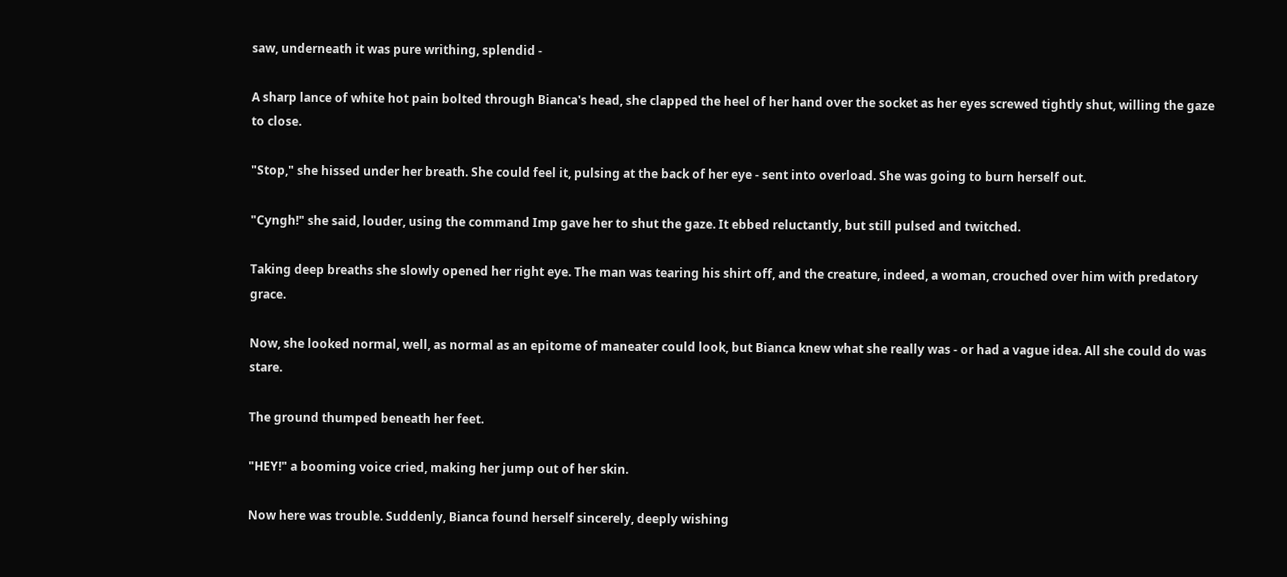saw, underneath it was pure writhing, splendid -

A sharp lance of white hot pain bolted through Bianca's head, she clapped the heel of her hand over the socket as her eyes screwed tightly shut, willing the gaze to close.

"Stop," she hissed under her breath. She could feel it, pulsing at the back of her eye - sent into overload. She was going to burn herself out.

"Cyngh!" she said, louder, using the command Imp gave her to shut the gaze. It ebbed reluctantly, but still pulsed and twitched.

Taking deep breaths she slowly opened her right eye. The man was tearing his shirt off, and the creature, indeed, a woman, crouched over him with predatory grace.

Now, she looked normal, well, as normal as an epitome of maneater could look, but Bianca knew what she really was - or had a vague idea. All she could do was stare.

The ground thumped beneath her feet.

"HEY!" a booming voice cried, making her jump out of her skin.

Now here was trouble. Suddenly, Bianca found herself sincerely, deeply wishing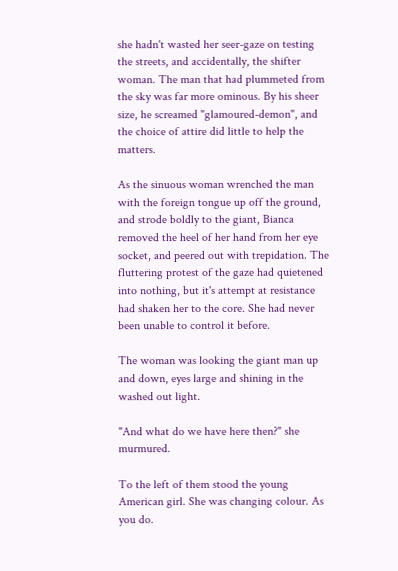she hadn't wasted her seer-gaze on testing the streets, and accidentally, the shifter woman. The man that had plummeted from the sky was far more ominous. By his sheer size, he screamed "glamoured-demon", and the choice of attire did little to help the matters.

As the sinuous woman wrenched the man with the foreign tongue up off the ground, and strode boldly to the giant, Bianca removed the heel of her hand from her eye socket, and peered out with trepidation. The fluttering protest of the gaze had quietened into nothing, but it's attempt at resistance had shaken her to the core. She had never been unable to control it before.

The woman was looking the giant man up and down, eyes large and shining in the washed out light.

"And what do we have here then?" she murmured.

To the left of them stood the young American girl. She was changing colour. As you do.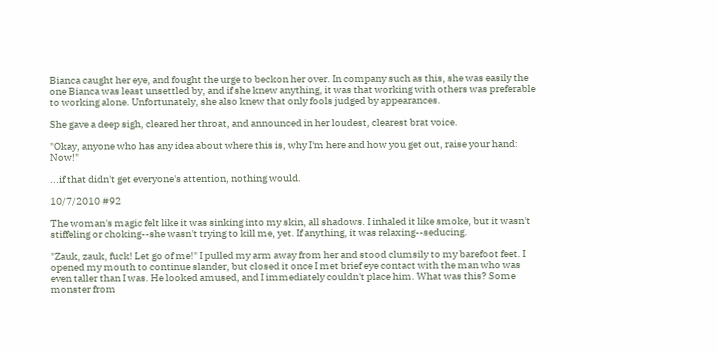Bianca caught her eye, and fought the urge to beckon her over. In company such as this, she was easily the one Bianca was least unsettled by, and if she knew anything, it was that working with others was preferable to working alone. Unfortunately, she also knew that only fools judged by appearances.

She gave a deep sigh, cleared her throat, and announced in her loudest, clearest brat voice.

"Okay, anyone who has any idea about where this is, why I'm here and how you get out, raise your hand: Now!"

...if that didn't get everyone's attention, nothing would.

10/7/2010 #92

The woman's magic felt like it was sinking into my skin, all shadows. I inhaled it like smoke, but it wasn't stiffeling or choking--she wasn't trying to kill me, yet. If anything, it was relaxing--seducing.

"Zauk, zauk, fuck! Let go of me!" I pulled my arm away from her and stood clumsily to my barefoot feet. I opened my mouth to continue slander, but closed it once I met brief eye contact with the man who was even taller than I was. He looked amused, and I immediately couldn't place him. What was this? Some monster from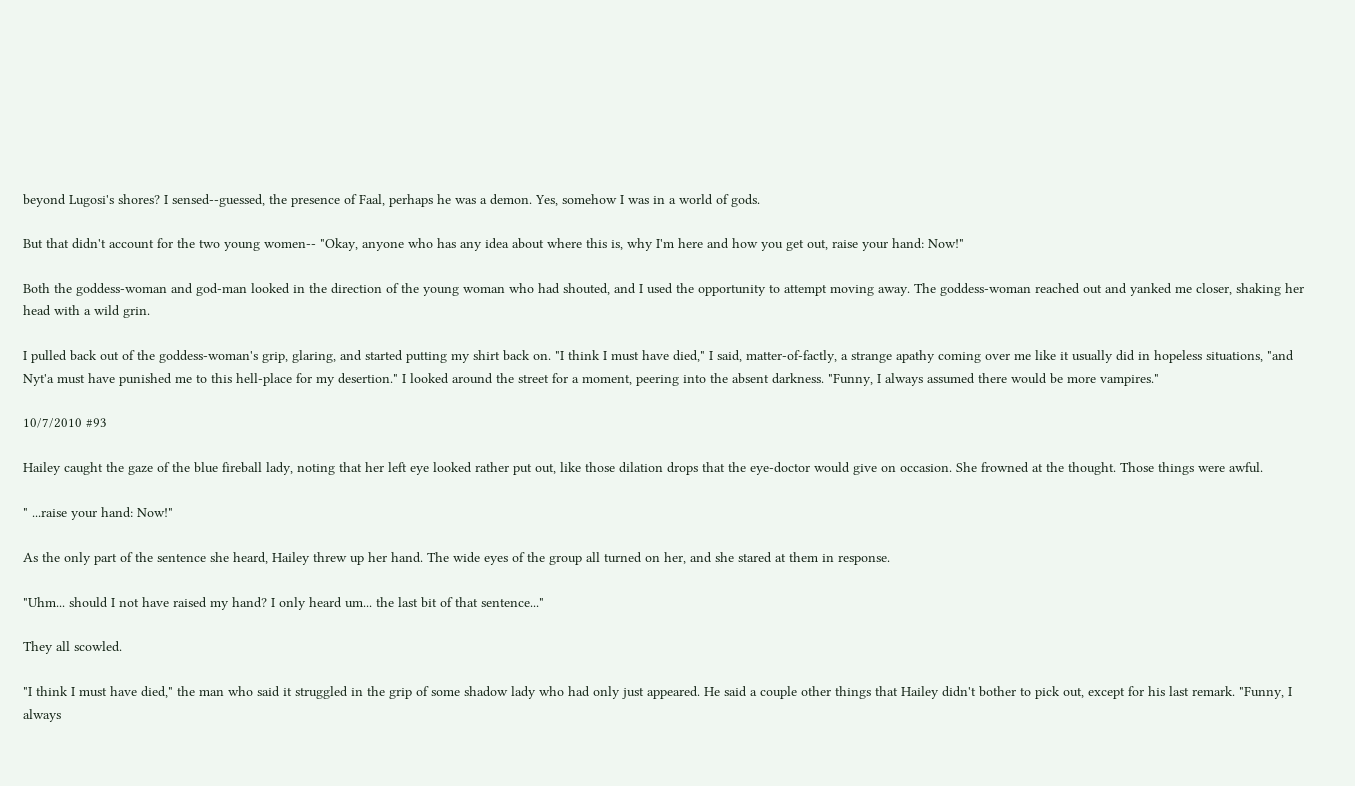beyond Lugosi's shores? I sensed--guessed, the presence of Faal, perhaps he was a demon. Yes, somehow I was in a world of gods.

But that didn't account for the two young women-- "Okay, anyone who has any idea about where this is, why I'm here and how you get out, raise your hand: Now!"

Both the goddess-woman and god-man looked in the direction of the young woman who had shouted, and I used the opportunity to attempt moving away. The goddess-woman reached out and yanked me closer, shaking her head with a wild grin.

I pulled back out of the goddess-woman's grip, glaring, and started putting my shirt back on. "I think I must have died," I said, matter-of-factly, a strange apathy coming over me like it usually did in hopeless situations, "and Nyt'a must have punished me to this hell-place for my desertion." I looked around the street for a moment, peering into the absent darkness. "Funny, I always assumed there would be more vampires."

10/7/2010 #93

Hailey caught the gaze of the blue fireball lady, noting that her left eye looked rather put out, like those dilation drops that the eye-doctor would give on occasion. She frowned at the thought. Those things were awful.

" ...raise your hand: Now!"

As the only part of the sentence she heard, Hailey threw up her hand. The wide eyes of the group all turned on her, and she stared at them in response.

"Uhm... should I not have raised my hand? I only heard um... the last bit of that sentence..."

They all scowled.

"I think I must have died," the man who said it struggled in the grip of some shadow lady who had only just appeared. He said a couple other things that Hailey didn't bother to pick out, except for his last remark. "Funny, I always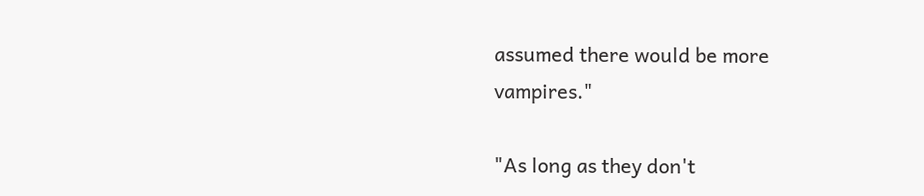assumed there would be more vampires."

"As long as they don't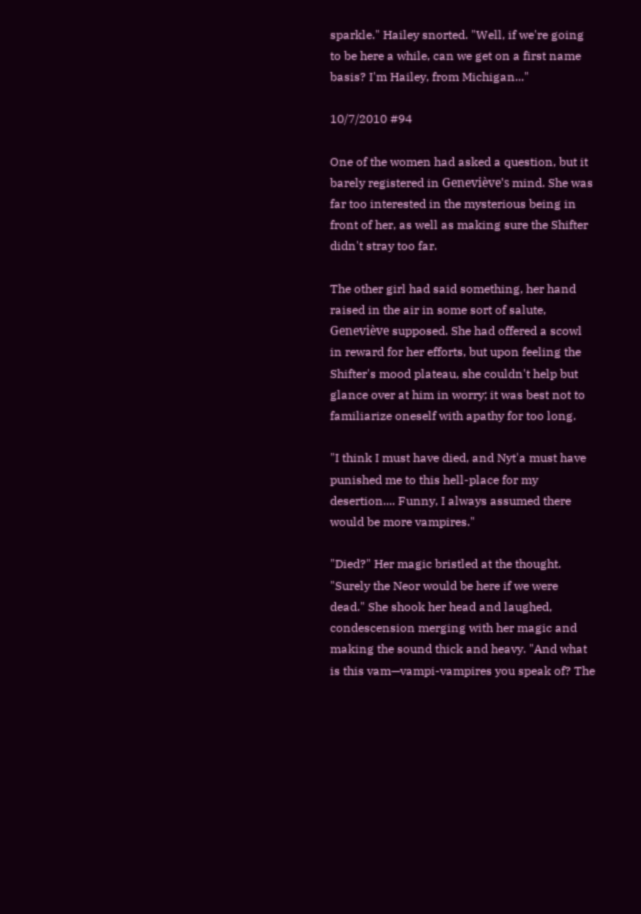sparkle." Hailey snorted. "Well, if we're going to be here a while, can we get on a first name basis? I'm Hailey, from Michigan..."

10/7/2010 #94

One of the women had asked a question, but it barely registered in Geneviève's mind. She was far too interested in the mysterious being in front of her, as well as making sure the Shifter didn't stray too far.

The other girl had said something, her hand raised in the air in some sort of salute, Geneviève supposed. She had offered a scowl in reward for her efforts, but upon feeling the Shifter's mood plateau, she couldn't help but glance over at him in worry; it was best not to familiarize oneself with apathy for too long.

"I think I must have died, and Nyt'a must have punished me to this hell-place for my desertion.... Funny, I always assumed there would be more vampires."

"Died?" Her magic bristled at the thought. "Surely the Neor would be here if we were dead." She shook her head and laughed, condescension merging with her magic and making the sound thick and heavy. "And what is this vam—vampi-vampires you speak of? The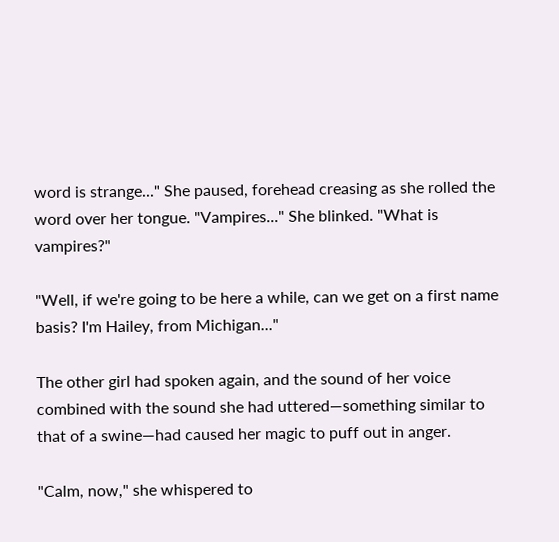word is strange..." She paused, forehead creasing as she rolled the word over her tongue. "Vampires..." She blinked. "What is vampires?"

"Well, if we're going to be here a while, can we get on a first name basis? I'm Hailey, from Michigan..."

The other girl had spoken again, and the sound of her voice combined with the sound she had uttered—something similar to that of a swine—had caused her magic to puff out in anger.

"Calm, now," she whispered to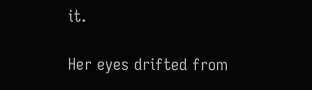it.

Her eyes drifted from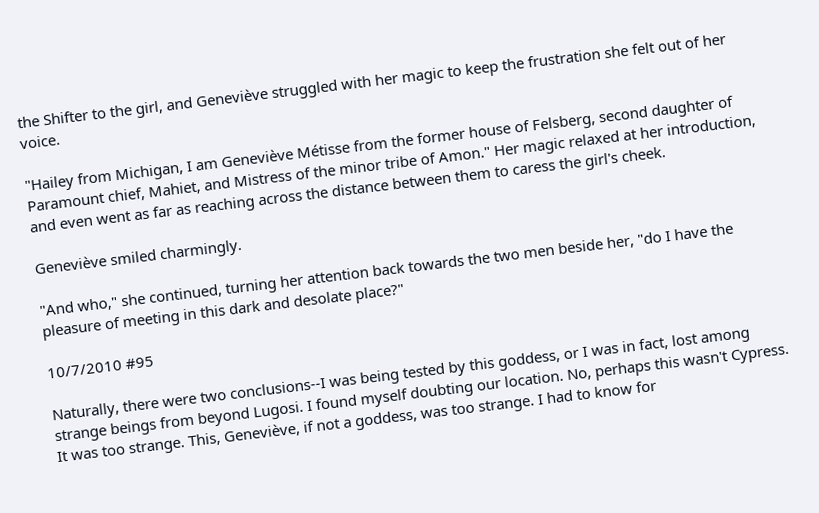the Shifter to the girl, and Geneviève struggled with her magic to keep the frustration she felt out of her voice.

"Hailey from Michigan, I am Geneviève Métisse from the former house of Felsberg, second daughter of Paramount chief, Mahiet, and Mistress of the minor tribe of Amon." Her magic relaxed at her introduction, and even went as far as reaching across the distance between them to caress the girl's cheek.

Geneviève smiled charmingly.

"And who," she continued, turning her attention back towards the two men beside her, "do I have the pleasure of meeting in this dark and desolate place?"

10/7/2010 #95

Naturally, there were two conclusions--I was being tested by this goddess, or I was in fact, lost among strange beings from beyond Lugosi. I found myself doubting our location. No, perhaps this wasn't Cypress. It was too strange. This, Geneviève, if not a goddess, was too strange. I had to know for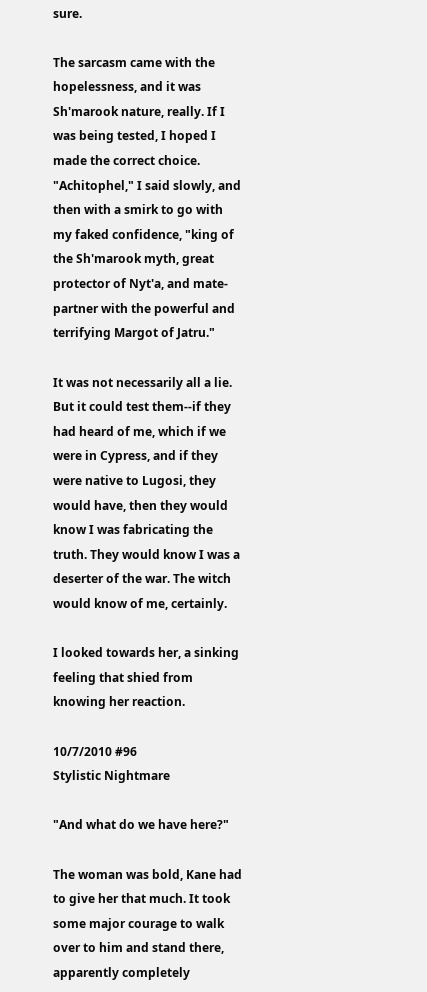sure.

The sarcasm came with the hopelessness, and it was Sh'marook nature, really. If I was being tested, I hoped I made the correct choice. "Achitophel," I said slowly, and then with a smirk to go with my faked confidence, "king of the Sh'marook myth, great protector of Nyt'a, and mate-partner with the powerful and terrifying Margot of Jatru."

It was not necessarily all a lie. But it could test them--if they had heard of me, which if we were in Cypress, and if they were native to Lugosi, they would have, then they would know I was fabricating the truth. They would know I was a deserter of the war. The witch would know of me, certainly.

I looked towards her, a sinking feeling that shied from knowing her reaction.

10/7/2010 #96
Stylistic Nightmare

"And what do we have here?"

The woman was bold, Kane had to give her that much. It took some major courage to walk over to him and stand there, apparently completely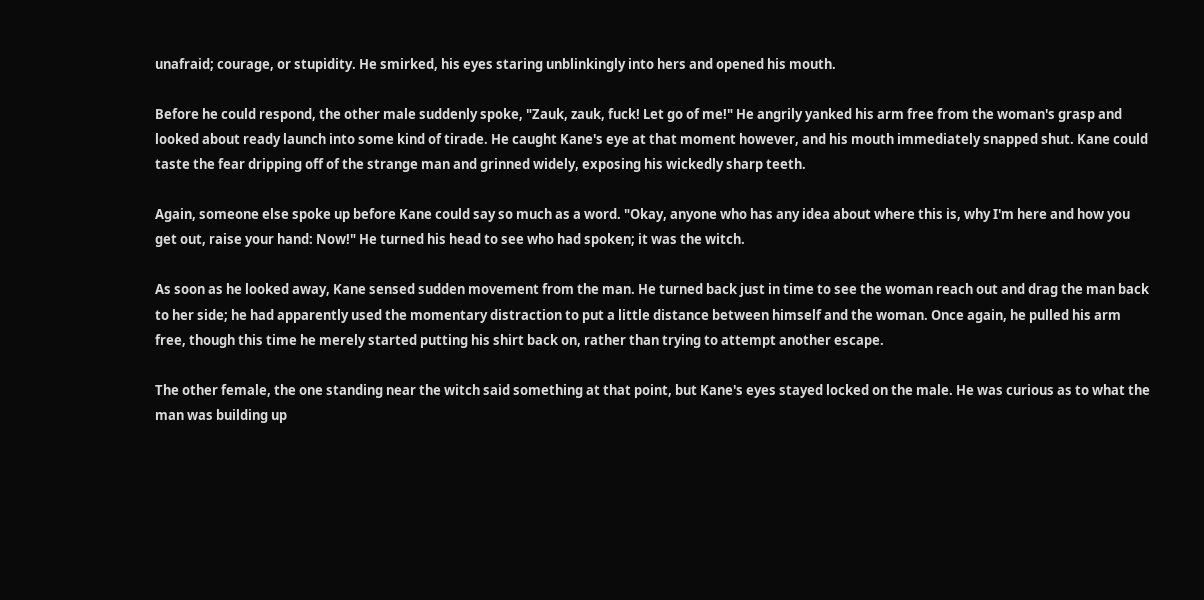unafraid; courage, or stupidity. He smirked, his eyes staring unblinkingly into hers and opened his mouth.

Before he could respond, the other male suddenly spoke, "Zauk, zauk, fuck! Let go of me!" He angrily yanked his arm free from the woman's grasp and looked about ready launch into some kind of tirade. He caught Kane's eye at that moment however, and his mouth immediately snapped shut. Kane could taste the fear dripping off of the strange man and grinned widely, exposing his wickedly sharp teeth.

Again, someone else spoke up before Kane could say so much as a word. "Okay, anyone who has any idea about where this is, why I'm here and how you get out, raise your hand: Now!" He turned his head to see who had spoken; it was the witch.

As soon as he looked away, Kane sensed sudden movement from the man. He turned back just in time to see the woman reach out and drag the man back to her side; he had apparently used the momentary distraction to put a little distance between himself and the woman. Once again, he pulled his arm free, though this time he merely started putting his shirt back on, rather than trying to attempt another escape.

The other female, the one standing near the witch said something at that point, but Kane's eyes stayed locked on the male. He was curious as to what the man was building up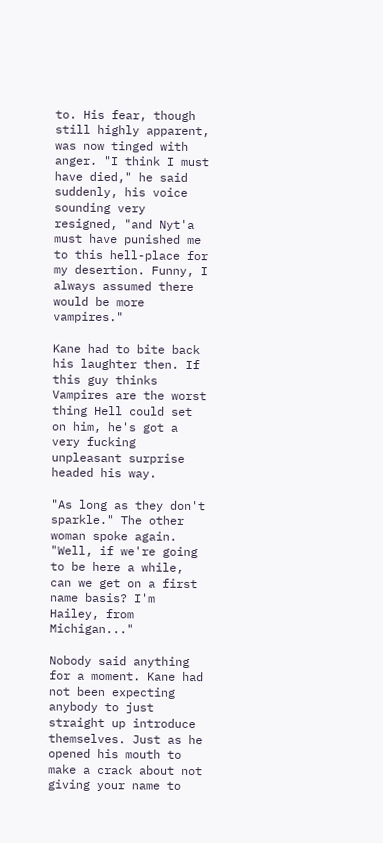to. His fear, though still highly apparent, was now tinged with anger. "I think I must have died," he said suddenly, his voice sounding very resigned, "and Nyt'a must have punished me to this hell-place for my desertion. Funny, I always assumed there would be more vampires."

Kane had to bite back his laughter then. If this guy thinks Vampires are the worst thing Hell could set on him, he's got a very fucking unpleasant surprise headed his way.

"As long as they don't sparkle." The other woman spoke again. "Well, if we're going to be here a while, can we get on a first name basis? I'm Hailey, from Michigan..."

Nobody said anything for a moment. Kane had not been expecting anybody to just straight up introduce themselves. Just as he opened his mouth to make a crack about not giving your name to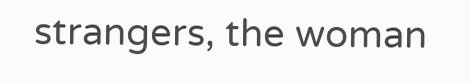strangers, the woman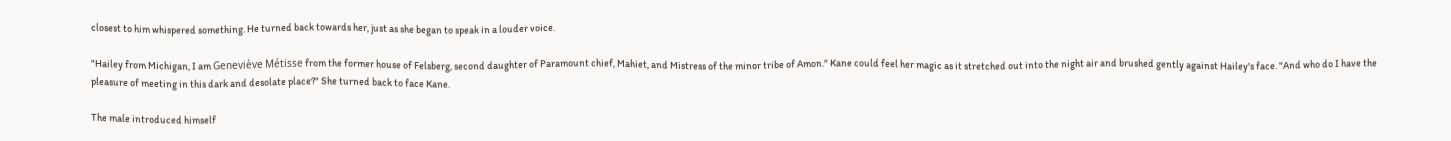closest to him whispered something. He turned back towards her, just as she began to speak in a louder voice.

"Hailey from Michigan, I am Geneviève Métisse from the former house of Felsberg, second daughter of Paramount chief, Mahiet, and Mistress of the minor tribe of Amon." Kane could feel her magic as it stretched out into the night air and brushed gently against Hailey's face. "And who do I have the pleasure of meeting in this dark and desolate place?" She turned back to face Kane.

The male introduced himself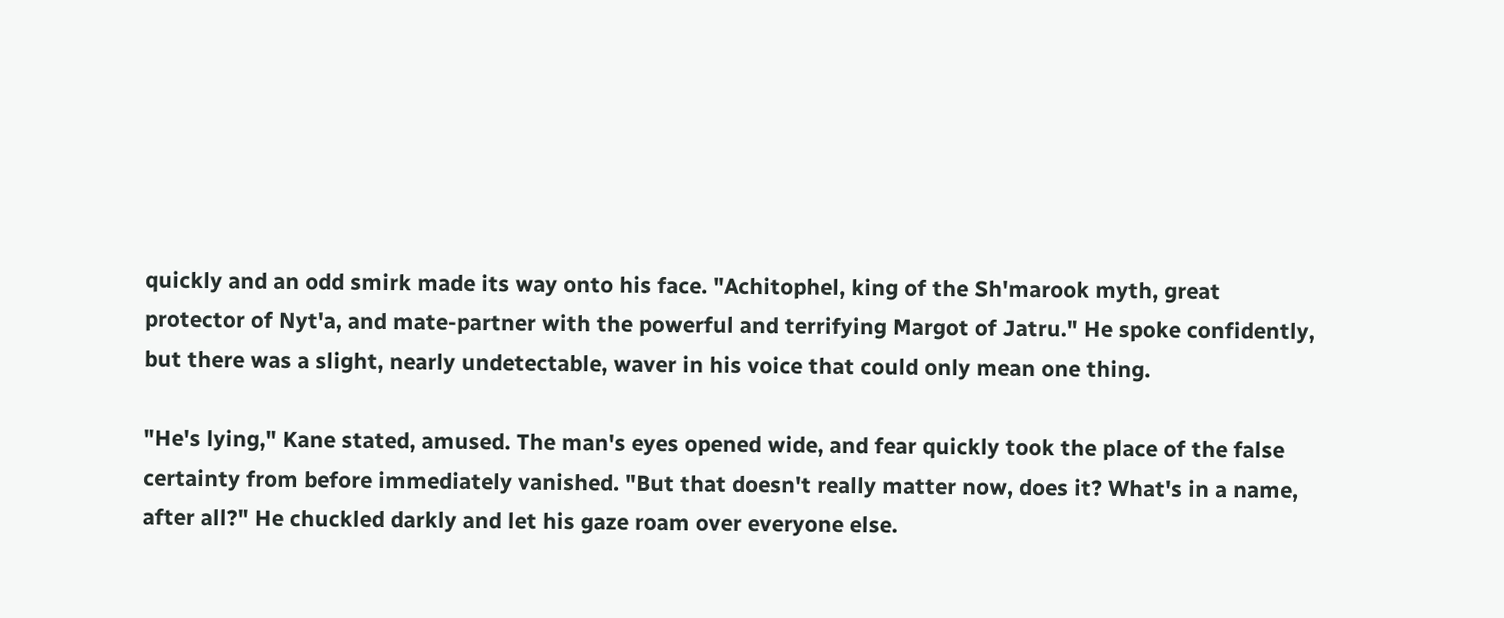quickly and an odd smirk made its way onto his face. "Achitophel, king of the Sh'marook myth, great protector of Nyt'a, and mate-partner with the powerful and terrifying Margot of Jatru." He spoke confidently, but there was a slight, nearly undetectable, waver in his voice that could only mean one thing.

"He's lying," Kane stated, amused. The man's eyes opened wide, and fear quickly took the place of the false certainty from before immediately vanished. "But that doesn't really matter now, does it? What's in a name, after all?" He chuckled darkly and let his gaze roam over everyone else.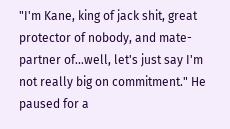"I'm Kane, king of jack shit, great protector of nobody, and mate-partner of…well, let's just say I'm not really big on commitment." He paused for a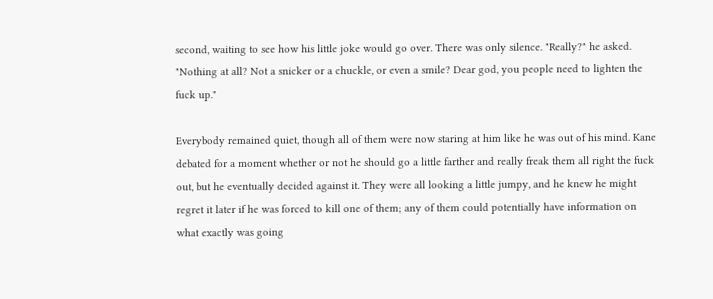second, waiting to see how his little joke would go over. There was only silence. "Really?" he asked. "Nothing at all? Not a snicker or a chuckle, or even a smile? Dear god, you people need to lighten the fuck up."

Everybody remained quiet, though all of them were now staring at him like he was out of his mind. Kane debated for a moment whether or not he should go a little farther and really freak them all right the fuck out, but he eventually decided against it. They were all looking a little jumpy, and he knew he might regret it later if he was forced to kill one of them; any of them could potentially have information on what exactly was going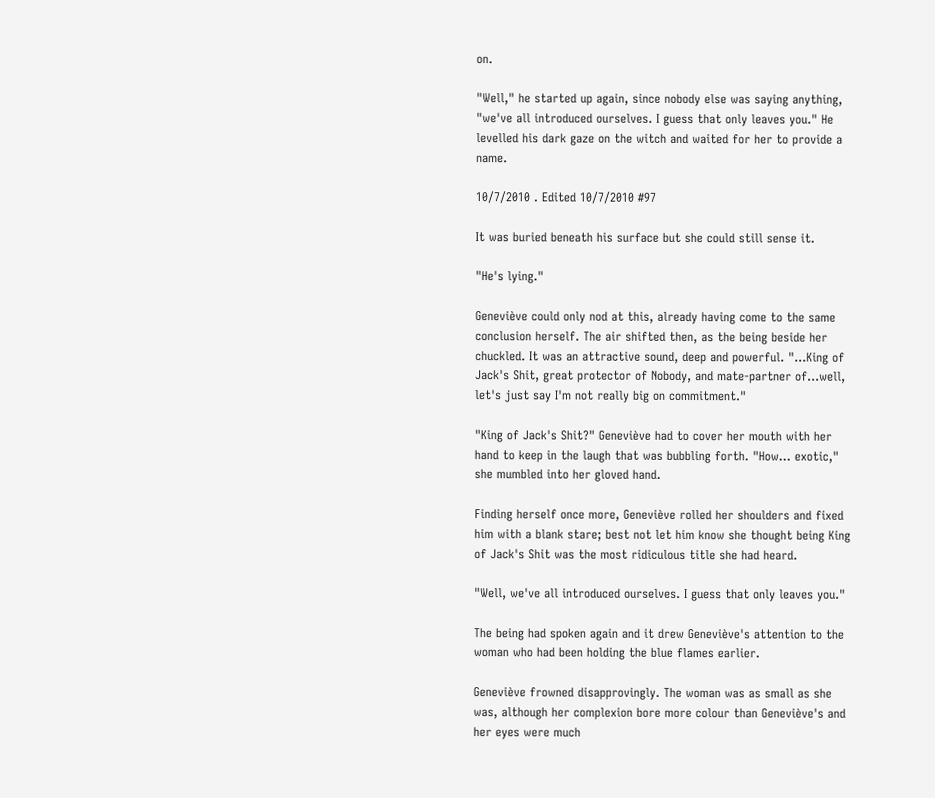on.

"Well," he started up again, since nobody else was saying anything, "we've all introduced ourselves. I guess that only leaves you." He levelled his dark gaze on the witch and waited for her to provide a name.

10/7/2010 . Edited 10/7/2010 #97

It was buried beneath his surface but she could still sense it.

"He's lying."

Geneviève could only nod at this, already having come to the same conclusion herself. The air shifted then, as the being beside her chuckled. It was an attractive sound, deep and powerful. "...King of Jack's Shit, great protector of Nobody, and mate-partner of…well, let's just say I'm not really big on commitment."

"King of Jack's Shit?" Geneviève had to cover her mouth with her hand to keep in the laugh that was bubbling forth. "How... exotic," she mumbled into her gloved hand.

Finding herself once more, Geneviève rolled her shoulders and fixed him with a blank stare; best not let him know she thought being King of Jack's Shit was the most ridiculous title she had heard.

"Well, we've all introduced ourselves. I guess that only leaves you."

The being had spoken again and it drew Geneviève's attention to the woman who had been holding the blue flames earlier.

Geneviève frowned disapprovingly. The woman was as small as she was, although her complexion bore more colour than Geneviève's and her eyes were much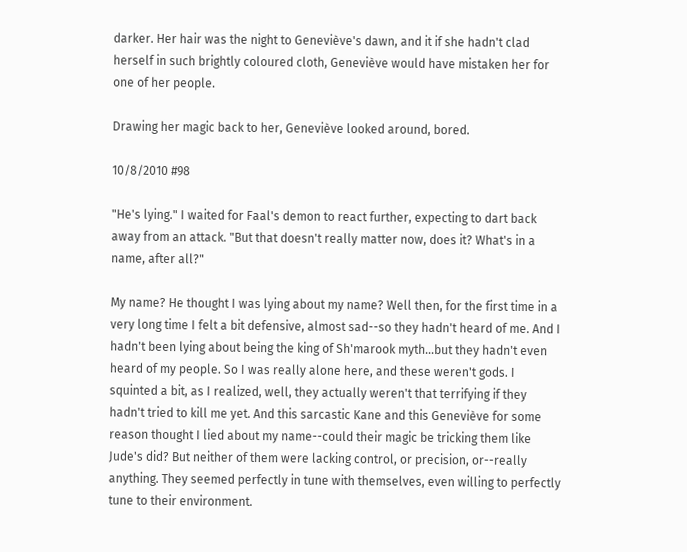darker. Her hair was the night to Geneviève's dawn, and it if she hadn't clad herself in such brightly coloured cloth, Geneviève would have mistaken her for one of her people.

Drawing her magic back to her, Geneviève looked around, bored.

10/8/2010 #98

"He's lying." I waited for Faal's demon to react further, expecting to dart back away from an attack. "But that doesn't really matter now, does it? What's in a name, after all?"

My name? He thought I was lying about my name? Well then, for the first time in a very long time I felt a bit defensive, almost sad--so they hadn't heard of me. And I hadn't been lying about being the king of Sh'marook myth...but they hadn't even heard of my people. So I was really alone here, and these weren't gods. I squinted a bit, as I realized, well, they actually weren't that terrifying if they hadn't tried to kill me yet. And this sarcastic Kane and this Geneviève for some reason thought I lied about my name--could their magic be tricking them like Jude's did? But neither of them were lacking control, or precision, or--really anything. They seemed perfectly in tune with themselves, even willing to perfectly tune to their environment.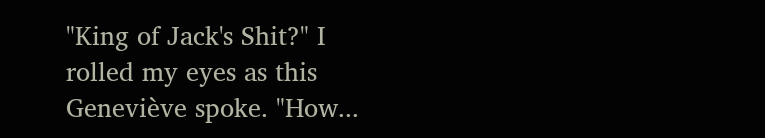"King of Jack's Shit?" I rolled my eyes as this Geneviève spoke. "How...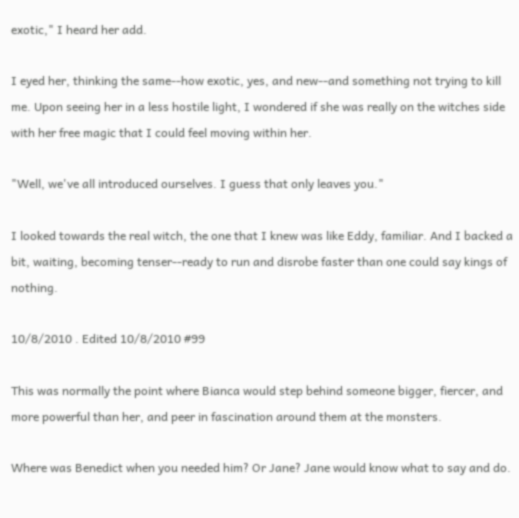exotic," I heard her add.

I eyed her, thinking the same--how exotic, yes, and new--and something not trying to kill me. Upon seeing her in a less hostile light, I wondered if she was really on the witches side with her free magic that I could feel moving within her.

"Well, we've all introduced ourselves. I guess that only leaves you."

I looked towards the real witch, the one that I knew was like Eddy, familiar. And I backed a bit, waiting, becoming tenser--ready to run and disrobe faster than one could say kings of nothing.

10/8/2010 . Edited 10/8/2010 #99

This was normally the point where Bianca would step behind someone bigger, fiercer, and more powerful than her, and peer in fascination around them at the monsters.

Where was Benedict when you needed him? Or Jane? Jane would know what to say and do.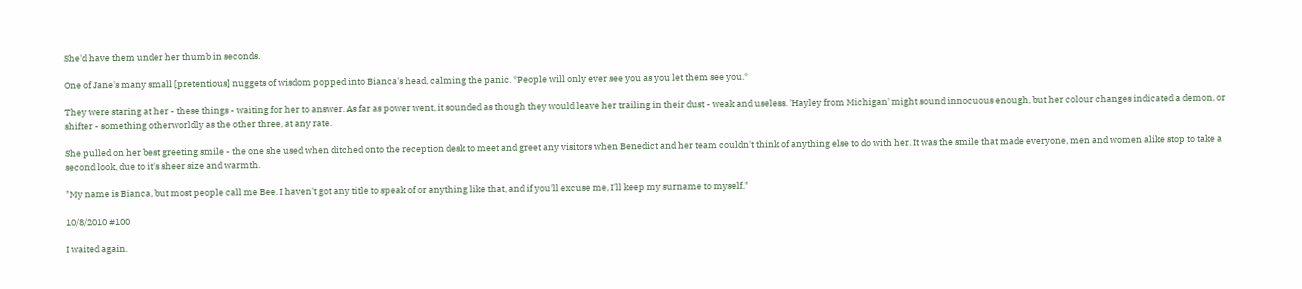She'd have them under her thumb in seconds.

One of Jane's many small [pretentious] nuggets of wisdom popped into Bianca's head, calming the panic. *People will only ever see you as you let them see you.*

They were staring at her - these things - waiting for her to answer. As far as power went, it sounded as though they would leave her trailing in their dust - weak and useless. 'Hayley from Michigan' might sound innocuous enough, but her colour changes indicated a demon, or shifter - something otherworldly as the other three, at any rate.

She pulled on her best greeting smile - the one she used when ditched onto the reception desk to meet and greet any visitors when Benedict and her team couldn't think of anything else to do with her. It was the smile that made everyone, men and women alike stop to take a second look, due to it's sheer size and warmth.

"My name is Bianca, but most people call me Bee. I haven't got any title to speak of or anything like that, and if you'll excuse me, I'll keep my surname to myself."

10/8/2010 #100

I waited again.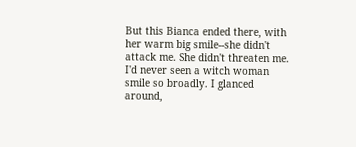But this Bianca ended there, with her warm big smile--she didn't attack me. She didn't threaten me. I'd never seen a witch woman smile so broadly. I glanced around,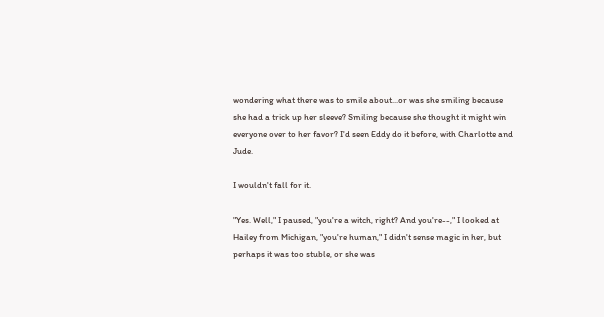wondering what there was to smile about...or was she smiling because she had a trick up her sleeve? Smiling because she thought it might win everyone over to her favor? I'd seen Eddy do it before, with Charlotte and Jude.

I wouldn't fall for it.

"Yes. Well," I paused, "you're a witch, right? And you're--," I looked at Hailey from Michigan, "you're human," I didn't sense magic in her, but perhaps it was too stuble, or she was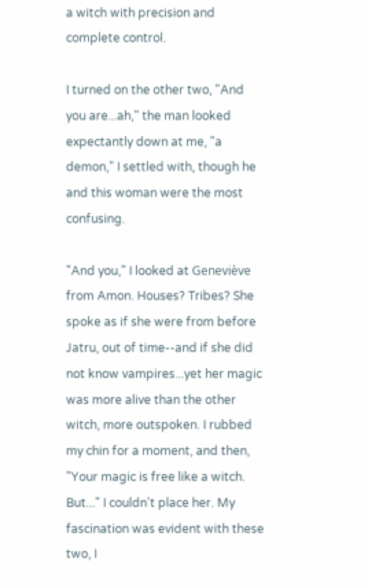a witch with precision and complete control.

I turned on the other two, "And you are...ah," the man looked expectantly down at me, "a demon," I settled with, though he and this woman were the most confusing.

"And you," I looked at Geneviève from Amon. Houses? Tribes? She spoke as if she were from before Jatru, out of time--and if she did not know vampires...yet her magic was more alive than the other witch, more outspoken. I rubbed my chin for a moment, and then, "Your magic is free like a witch. But..." I couldn't place her. My fascination was evident with these two, I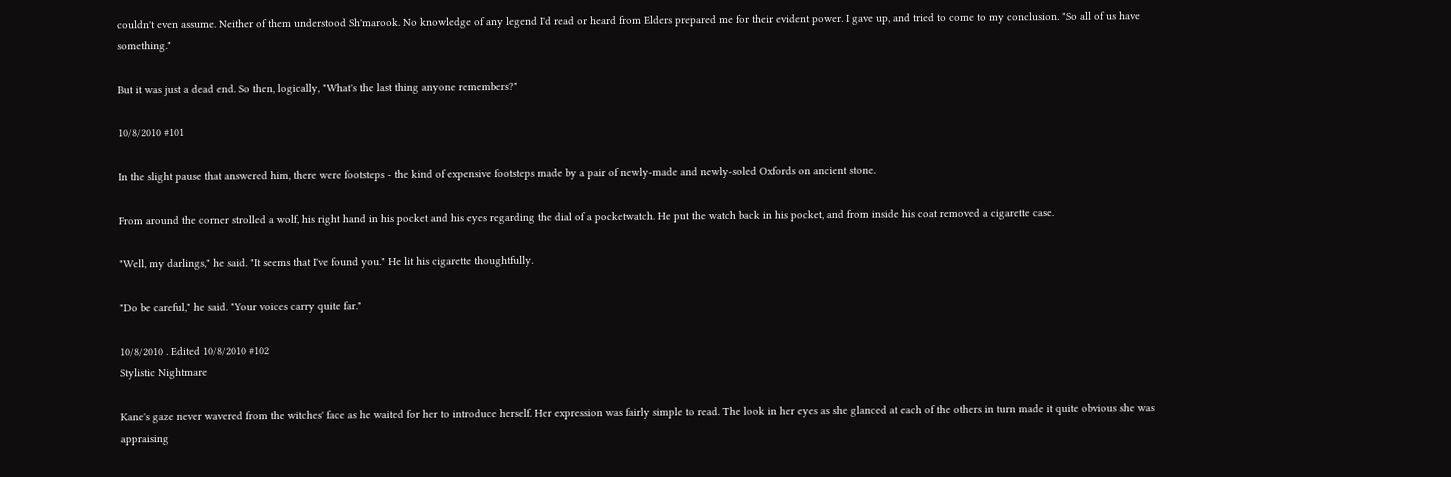couldn't even assume. Neither of them understood Sh'marook. No knowledge of any legend I'd read or heard from Elders prepared me for their evident power. I gave up, and tried to come to my conclusion. "So all of us have something."

But it was just a dead end. So then, logically, "What's the last thing anyone remembers?"

10/8/2010 #101

In the slight pause that answered him, there were footsteps - the kind of expensive footsteps made by a pair of newly-made and newly-soled Oxfords on ancient stone.

From around the corner strolled a wolf, his right hand in his pocket and his eyes regarding the dial of a pocketwatch. He put the watch back in his pocket, and from inside his coat removed a cigarette case.

"Well, my darlings," he said. "It seems that I've found you." He lit his cigarette thoughtfully.

"Do be careful," he said. "Your voices carry quite far."

10/8/2010 . Edited 10/8/2010 #102
Stylistic Nightmare

Kane's gaze never wavered from the witches' face as he waited for her to introduce herself. Her expression was fairly simple to read. The look in her eyes as she glanced at each of the others in turn made it quite obvious she was appraising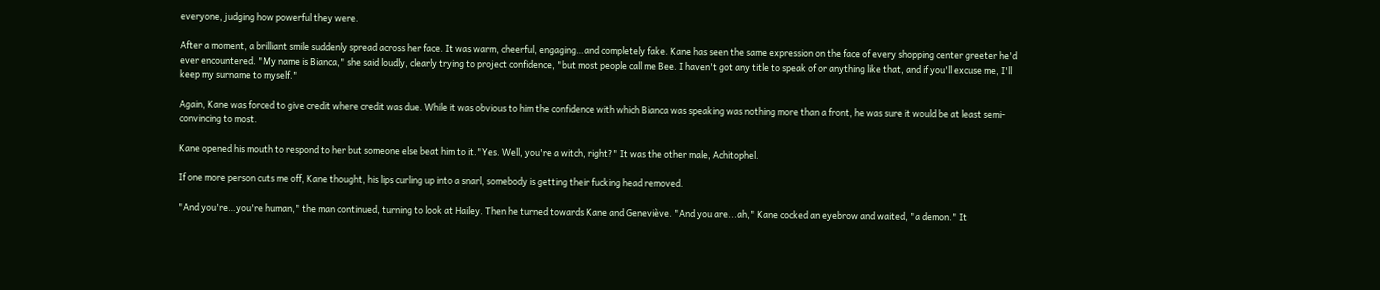everyone, judging how powerful they were.

After a moment, a brilliant smile suddenly spread across her face. It was warm, cheerful, engaging…and completely fake. Kane has seen the same expression on the face of every shopping center greeter he'd ever encountered. "My name is Bianca," she said loudly, clearly trying to project confidence, "but most people call me Bee. I haven't got any title to speak of or anything like that, and if you'll excuse me, I'll keep my surname to myself."

Again, Kane was forced to give credit where credit was due. While it was obvious to him the confidence with which Bianca was speaking was nothing more than a front, he was sure it would be at least semi-convincing to most.

Kane opened his mouth to respond to her but someone else beat him to it."Yes. Well, you're a witch, right?" It was the other male, Achitophel.

If one more person cuts me off, Kane thought, his lips curling up into a snarl, somebody is getting their fucking head removed.

"And you're…you're human," the man continued, turning to look at Hailey. Then he turned towards Kane and Geneviève. "And you are...ah," Kane cocked an eyebrow and waited, "a demon." It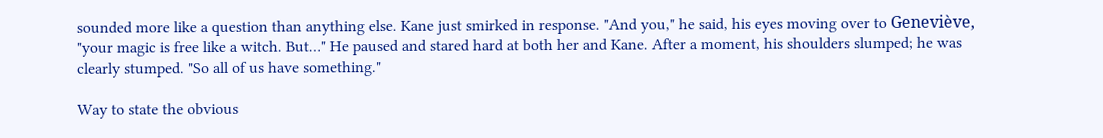sounded more like a question than anything else. Kane just smirked in response. "And you," he said, his eyes moving over to Geneviève, "your magic is free like a witch. But…" He paused and stared hard at both her and Kane. After a moment, his shoulders slumped; he was clearly stumped. "So all of us have something."

Way to state the obvious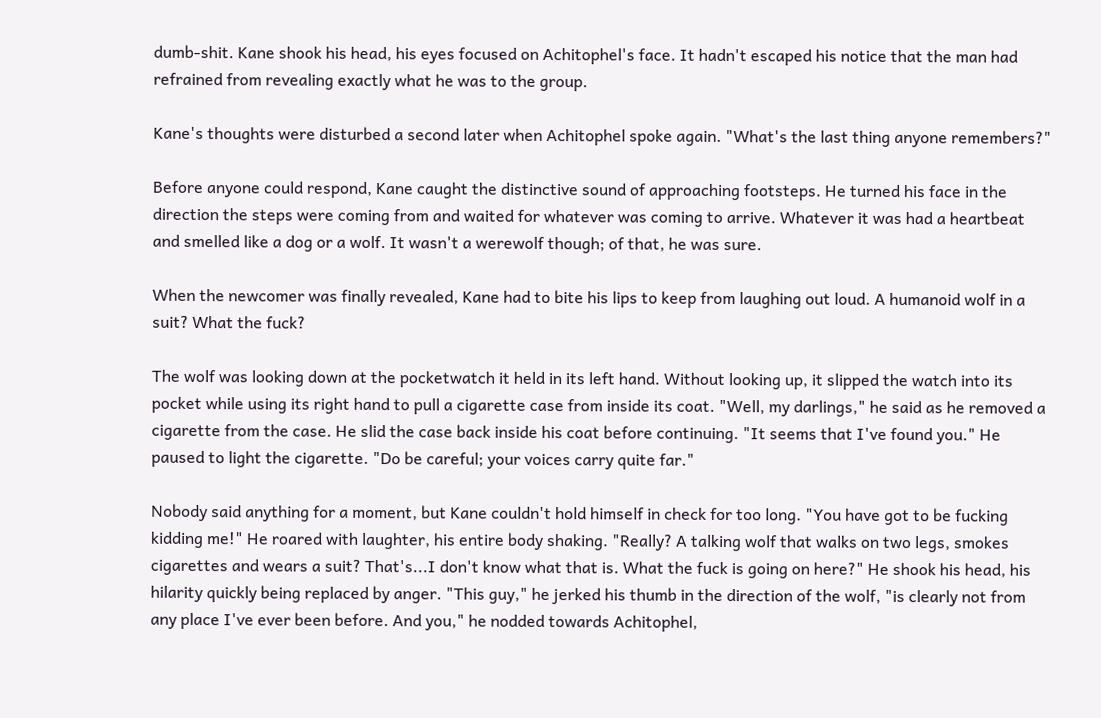dumb-shit. Kane shook his head, his eyes focused on Achitophel's face. It hadn't escaped his notice that the man had refrained from revealing exactly what he was to the group.

Kane's thoughts were disturbed a second later when Achitophel spoke again. "What's the last thing anyone remembers?"

Before anyone could respond, Kane caught the distinctive sound of approaching footsteps. He turned his face in the direction the steps were coming from and waited for whatever was coming to arrive. Whatever it was had a heartbeat and smelled like a dog or a wolf. It wasn't a werewolf though; of that, he was sure.

When the newcomer was finally revealed, Kane had to bite his lips to keep from laughing out loud. A humanoid wolf in a suit? What the fuck?

The wolf was looking down at the pocketwatch it held in its left hand. Without looking up, it slipped the watch into its pocket while using its right hand to pull a cigarette case from inside its coat. "Well, my darlings," he said as he removed a cigarette from the case. He slid the case back inside his coat before continuing. "It seems that I've found you." He paused to light the cigarette. "Do be careful; your voices carry quite far."

Nobody said anything for a moment, but Kane couldn't hold himself in check for too long. "You have got to be fucking kidding me!" He roared with laughter, his entire body shaking. "Really? A talking wolf that walks on two legs, smokes cigarettes and wears a suit? That's...I don't know what that is. What the fuck is going on here?" He shook his head, his hilarity quickly being replaced by anger. "This guy," he jerked his thumb in the direction of the wolf, "is clearly not from any place I've ever been before. And you," he nodded towards Achitophel,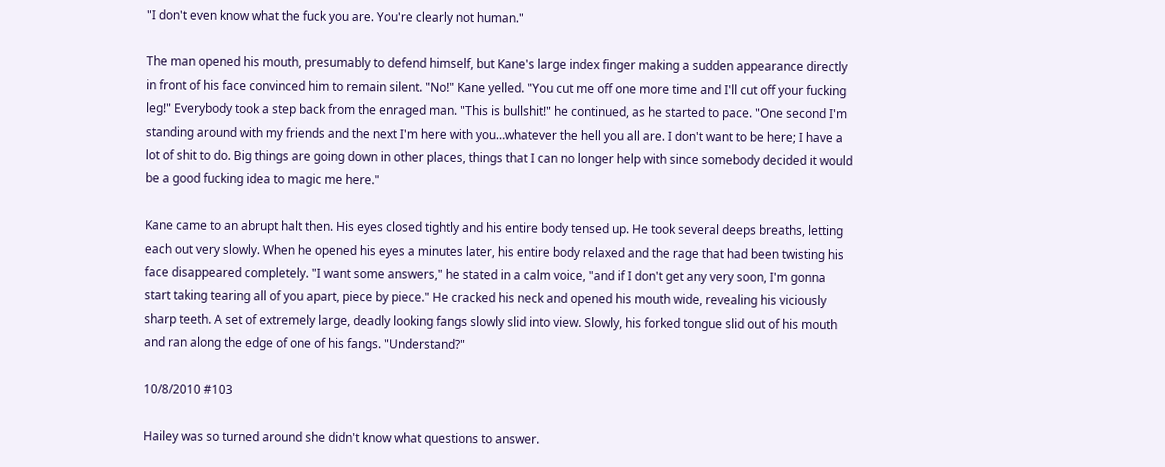"I don't even know what the fuck you are. You're clearly not human."

The man opened his mouth, presumably to defend himself, but Kane's large index finger making a sudden appearance directly in front of his face convinced him to remain silent. "No!" Kane yelled. "You cut me off one more time and I'll cut off your fucking leg!" Everybody took a step back from the enraged man. "This is bullshit!" he continued, as he started to pace. "One second I'm standing around with my friends and the next I'm here with you…whatever the hell you all are. I don't want to be here; I have a lot of shit to do. Big things are going down in other places, things that I can no longer help with since somebody decided it would be a good fucking idea to magic me here."

Kane came to an abrupt halt then. His eyes closed tightly and his entire body tensed up. He took several deeps breaths, letting each out very slowly. When he opened his eyes a minutes later, his entire body relaxed and the rage that had been twisting his face disappeared completely. "I want some answers," he stated in a calm voice, "and if I don't get any very soon, I'm gonna start taking tearing all of you apart, piece by piece." He cracked his neck and opened his mouth wide, revealing his viciously sharp teeth. A set of extremely large, deadly looking fangs slowly slid into view. Slowly, his forked tongue slid out of his mouth and ran along the edge of one of his fangs. "Understand?"

10/8/2010 #103

Hailey was so turned around she didn't know what questions to answer.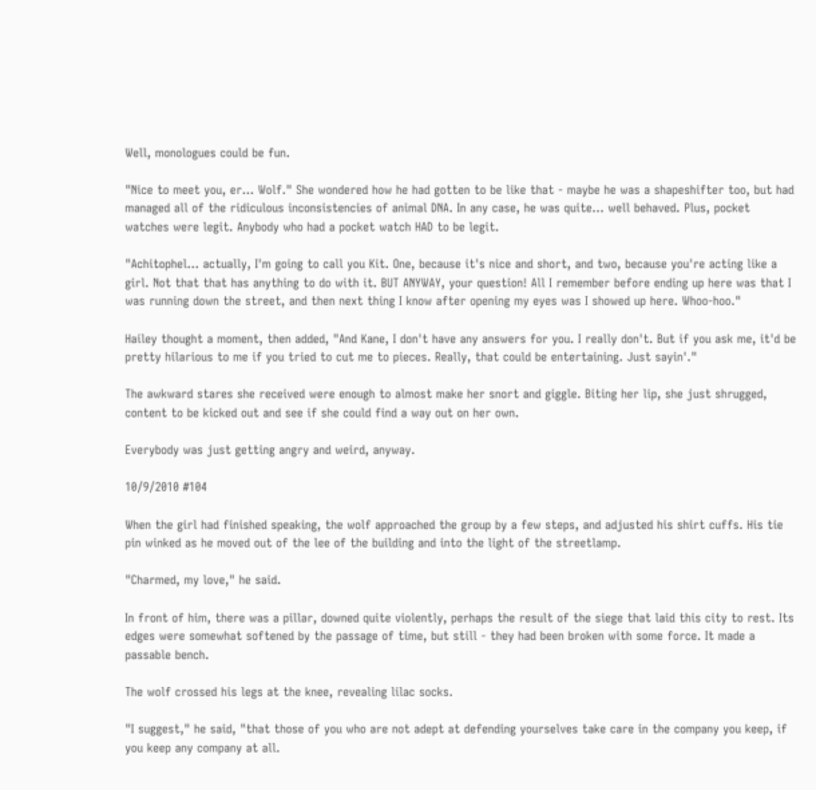Well, monologues could be fun.

"Nice to meet you, er... Wolf." She wondered how he had gotten to be like that - maybe he was a shapeshifter too, but had managed all of the ridiculous inconsistencies of animal DNA. In any case, he was quite... well behaved. Plus, pocket watches were legit. Anybody who had a pocket watch HAD to be legit.

"Achitophel... actually, I'm going to call you Kit. One, because it's nice and short, and two, because you're acting like a girl. Not that that has anything to do with it. BUT ANYWAY, your question! All I remember before ending up here was that I was running down the street, and then next thing I know after opening my eyes was I showed up here. Whoo-hoo."

Hailey thought a moment, then added, "And Kane, I don't have any answers for you. I really don't. But if you ask me, it'd be pretty hilarious to me if you tried to cut me to pieces. Really, that could be entertaining. Just sayin'."

The awkward stares she received were enough to almost make her snort and giggle. Biting her lip, she just shrugged, content to be kicked out and see if she could find a way out on her own.

Everybody was just getting angry and weird, anyway.

10/9/2010 #104

When the girl had finished speaking, the wolf approached the group by a few steps, and adjusted his shirt cuffs. His tie pin winked as he moved out of the lee of the building and into the light of the streetlamp.

"Charmed, my love," he said.

In front of him, there was a pillar, downed quite violently, perhaps the result of the siege that laid this city to rest. Its edges were somewhat softened by the passage of time, but still - they had been broken with some force. It made a passable bench.

The wolf crossed his legs at the knee, revealing lilac socks.

"I suggest," he said, "that those of you who are not adept at defending yourselves take care in the company you keep, if you keep any company at all.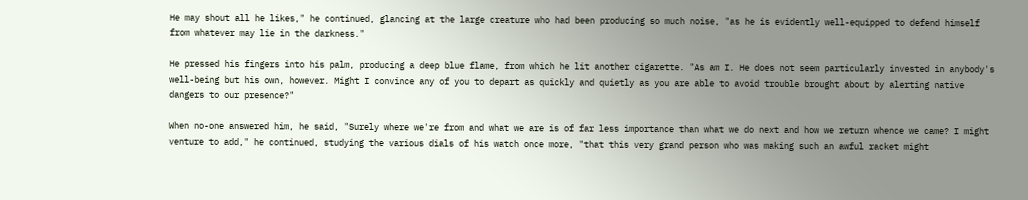He may shout all he likes," he continued, glancing at the large creature who had been producing so much noise, "as he is evidently well-equipped to defend himself from whatever may lie in the darkness."

He pressed his fingers into his palm, producing a deep blue flame, from which he lit another cigarette. "As am I. He does not seem particularly invested in anybody's well-being but his own, however. Might I convince any of you to depart as quickly and quietly as you are able to avoid trouble brought about by alerting native dangers to our presence?"

When no-one answered him, he said, "Surely where we're from and what we are is of far less importance than what we do next and how we return whence we came? I might venture to add," he continued, studying the various dials of his watch once more, "that this very grand person who was making such an awful racket might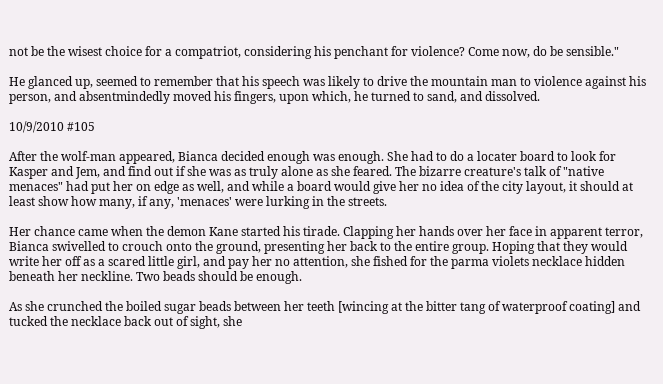not be the wisest choice for a compatriot, considering his penchant for violence? Come now, do be sensible."

He glanced up, seemed to remember that his speech was likely to drive the mountain man to violence against his person, and absentmindedly moved his fingers, upon which, he turned to sand, and dissolved.

10/9/2010 #105

After the wolf-man appeared, Bianca decided enough was enough. She had to do a locater board to look for Kasper and Jem, and find out if she was as truly alone as she feared. The bizarre creature's talk of "native menaces" had put her on edge as well, and while a board would give her no idea of the city layout, it should at least show how many, if any, 'menaces' were lurking in the streets.

Her chance came when the demon Kane started his tirade. Clapping her hands over her face in apparent terror, Bianca swivelled to crouch onto the ground, presenting her back to the entire group. Hoping that they would write her off as a scared little girl, and pay her no attention, she fished for the parma violets necklace hidden beneath her neckline. Two beads should be enough.

As she crunched the boiled sugar beads between her teeth [wincing at the bitter tang of waterproof coating] and tucked the necklace back out of sight, she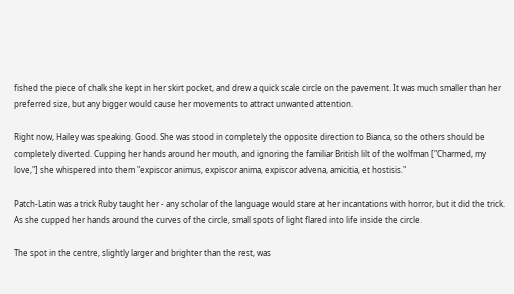fished the piece of chalk she kept in her skirt pocket, and drew a quick scale circle on the pavement. It was much smaller than her preferred size, but any bigger would cause her movements to attract unwanted attention.

Right now, Hailey was speaking. Good. She was stood in completely the opposite direction to Bianca, so the others should be completely diverted. Cupping her hands around her mouth, and ignoring the familiar British lilt of the wolfman ["Charmed, my love,"] she whispered into them "expiscor animus, expiscor anima, expiscor advena, amicitia, et hostisis."

Patch-Latin was a trick Ruby taught her - any scholar of the language would stare at her incantations with horror, but it did the trick. As she cupped her hands around the curves of the circle, small spots of light flared into life inside the circle.

The spot in the centre, slightly larger and brighter than the rest, was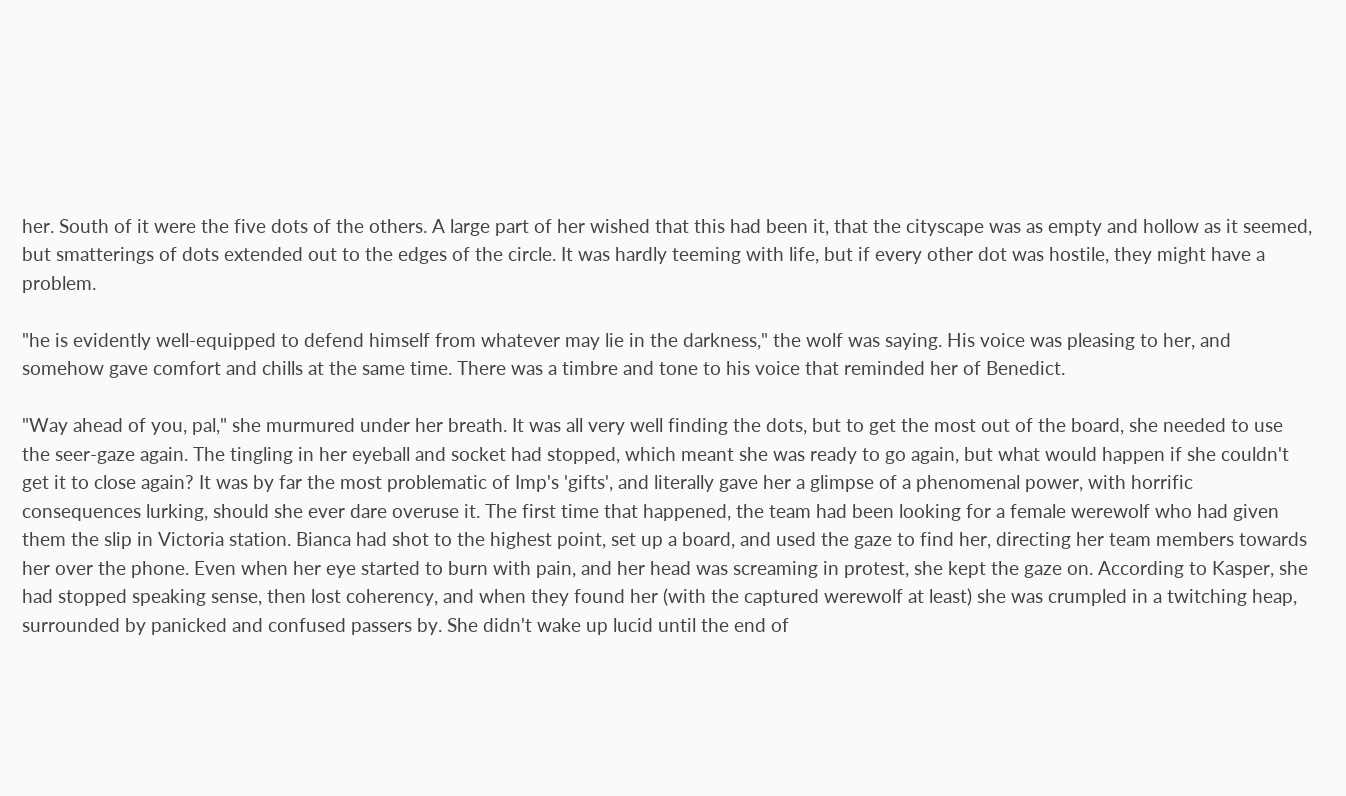her. South of it were the five dots of the others. A large part of her wished that this had been it, that the cityscape was as empty and hollow as it seemed, but smatterings of dots extended out to the edges of the circle. It was hardly teeming with life, but if every other dot was hostile, they might have a problem.

"he is evidently well-equipped to defend himself from whatever may lie in the darkness," the wolf was saying. His voice was pleasing to her, and somehow gave comfort and chills at the same time. There was a timbre and tone to his voice that reminded her of Benedict.

"Way ahead of you, pal," she murmured under her breath. It was all very well finding the dots, but to get the most out of the board, she needed to use the seer-gaze again. The tingling in her eyeball and socket had stopped, which meant she was ready to go again, but what would happen if she couldn't get it to close again? It was by far the most problematic of Imp's 'gifts', and literally gave her a glimpse of a phenomenal power, with horrific consequences lurking, should she ever dare overuse it. The first time that happened, the team had been looking for a female werewolf who had given them the slip in Victoria station. Bianca had shot to the highest point, set up a board, and used the gaze to find her, directing her team members towards her over the phone. Even when her eye started to burn with pain, and her head was screaming in protest, she kept the gaze on. According to Kasper, she had stopped speaking sense, then lost coherency, and when they found her (with the captured werewolf at least) she was crumpled in a twitching heap, surrounded by panicked and confused passers by. She didn't wake up lucid until the end of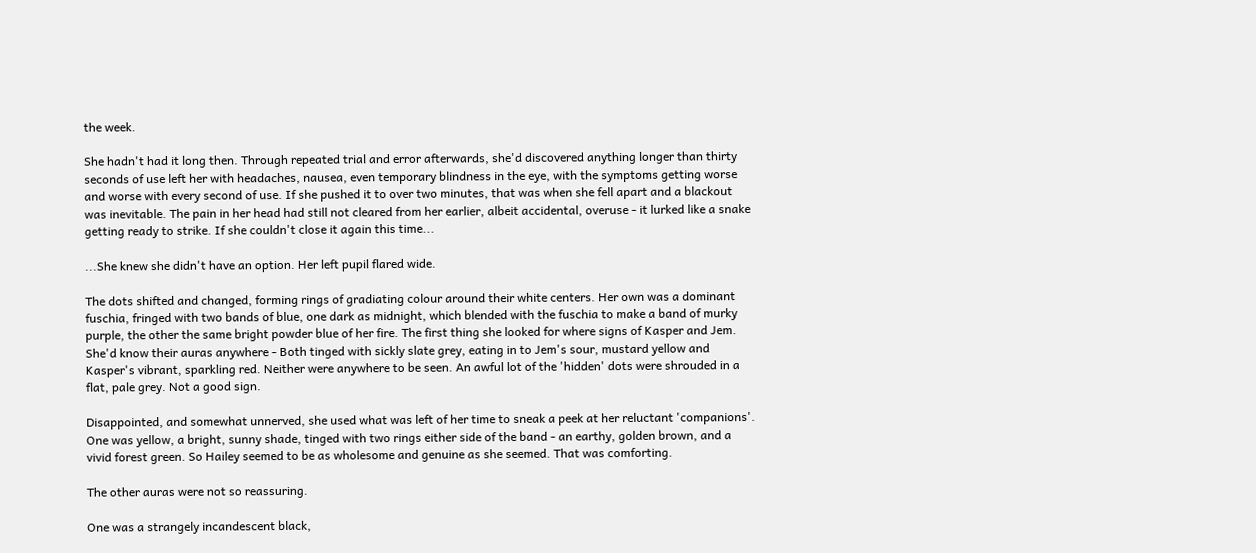the week.

She hadn't had it long then. Through repeated trial and error afterwards, she'd discovered anything longer than thirty seconds of use left her with headaches, nausea, even temporary blindness in the eye, with the symptoms getting worse and worse with every second of use. If she pushed it to over two minutes, that was when she fell apart and a blackout was inevitable. The pain in her head had still not cleared from her earlier, albeit accidental, overuse - it lurked like a snake getting ready to strike. If she couldn't close it again this time...

...She knew she didn't have an option. Her left pupil flared wide.

The dots shifted and changed, forming rings of gradiating colour around their white centers. Her own was a dominant fuschia, fringed with two bands of blue, one dark as midnight, which blended with the fuschia to make a band of murky purple, the other the same bright powder blue of her fire. The first thing she looked for where signs of Kasper and Jem. She'd know their auras anywhere - Both tinged with sickly slate grey, eating in to Jem's sour, mustard yellow and Kasper's vibrant, sparkling red. Neither were anywhere to be seen. An awful lot of the 'hidden' dots were shrouded in a flat, pale grey. Not a good sign.

Disappointed, and somewhat unnerved, she used what was left of her time to sneak a peek at her reluctant 'companions'. One was yellow, a bright, sunny shade, tinged with two rings either side of the band - an earthy, golden brown, and a vivid forest green. So Hailey seemed to be as wholesome and genuine as she seemed. That was comforting.

The other auras were not so reassuring.

One was a strangely incandescent black,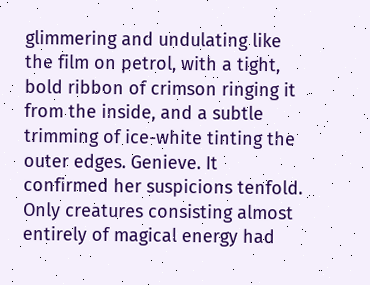glimmering and undulating like the film on petrol, with a tight, bold ribbon of crimson ringing it from the inside, and a subtle trimming of ice-white tinting the outer edges. Genieve. It confirmed her suspicions tenfold. Only creatures consisting almost entirely of magical energy had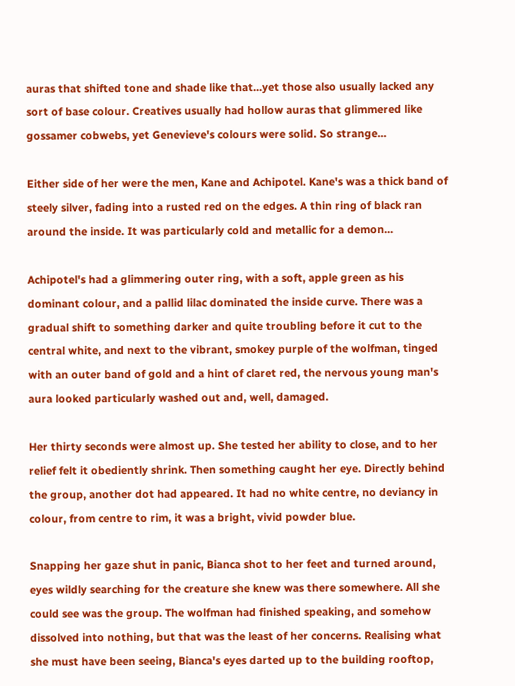auras that shifted tone and shade like that...yet those also usually lacked any sort of base colour. Creatives usually had hollow auras that glimmered like gossamer cobwebs, yet Genevieve's colours were solid. So strange...

Either side of her were the men, Kane and Achipotel. Kane's was a thick band of steely silver, fading into a rusted red on the edges. A thin ring of black ran around the inside. It was particularly cold and metallic for a demon...

Achipotel's had a glimmering outer ring, with a soft, apple green as his dominant colour, and a pallid lilac dominated the inside curve. There was a gradual shift to something darker and quite troubling before it cut to the central white, and next to the vibrant, smokey purple of the wolfman, tinged with an outer band of gold and a hint of claret red, the nervous young man's aura looked particularly washed out and, well, damaged.

Her thirty seconds were almost up. She tested her ability to close, and to her relief felt it obediently shrink. Then something caught her eye. Directly behind the group, another dot had appeared. It had no white centre, no deviancy in colour, from centre to rim, it was a bright, vivid powder blue.

Snapping her gaze shut in panic, Bianca shot to her feet and turned around, eyes wildly searching for the creature she knew was there somewhere. All she could see was the group. The wolfman had finished speaking, and somehow dissolved into nothing, but that was the least of her concerns. Realising what she must have been seeing, Bianca's eyes darted up to the building rooftop,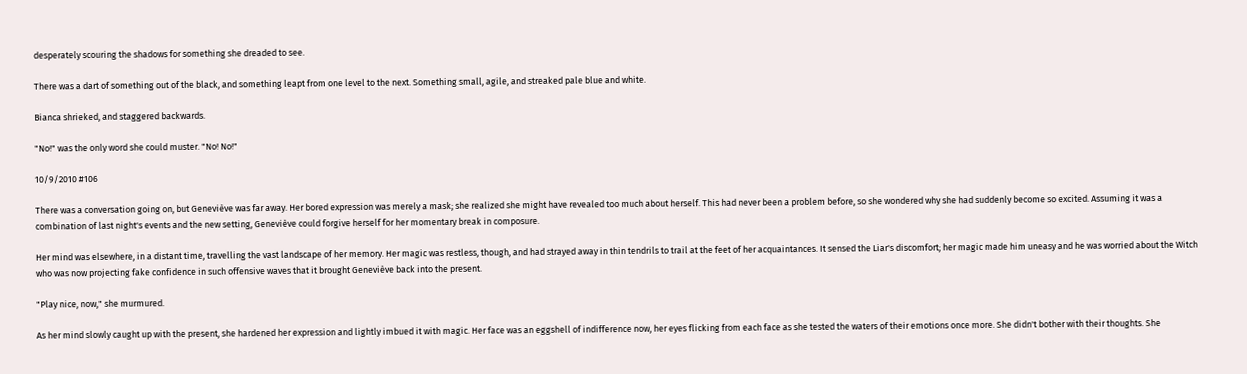desperately scouring the shadows for something she dreaded to see.

There was a dart of something out of the black, and something leapt from one level to the next. Something small, agile, and streaked pale blue and white.

Bianca shrieked, and staggered backwards.

"No!" was the only word she could muster. "No! No!"

10/9/2010 #106

There was a conversation going on, but Geneviève was far away. Her bored expression was merely a mask; she realized she might have revealed too much about herself. This had never been a problem before, so she wondered why she had suddenly become so excited. Assuming it was a combination of last night's events and the new setting, Geneviève could forgive herself for her momentary break in composure.

Her mind was elsewhere, in a distant time, travelling the vast landscape of her memory. Her magic was restless, though, and had strayed away in thin tendrils to trail at the feet of her acquaintances. It sensed the Liar's discomfort; her magic made him uneasy and he was worried about the Witch who was now projecting fake confidence in such offensive waves that it brought Geneviève back into the present.

"Play nice, now," she murmured.

As her mind slowly caught up with the present, she hardened her expression and lightly imbued it with magic. Her face was an eggshell of indifference now, her eyes flicking from each face as she tested the waters of their emotions once more. She didn't bother with their thoughts. She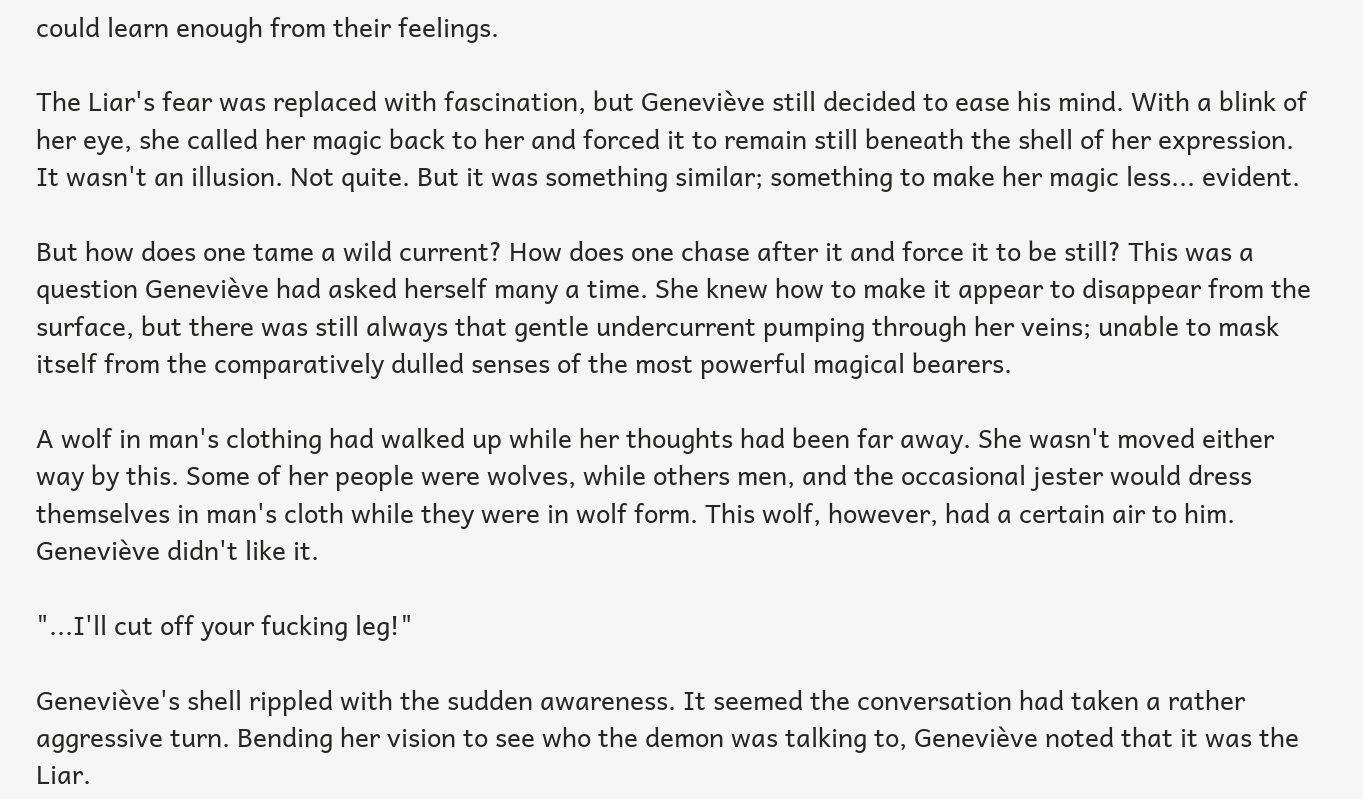could learn enough from their feelings.

The Liar's fear was replaced with fascination, but Geneviève still decided to ease his mind. With a blink of her eye, she called her magic back to her and forced it to remain still beneath the shell of her expression. It wasn't an illusion. Not quite. But it was something similar; something to make her magic less... evident.

But how does one tame a wild current? How does one chase after it and force it to be still? This was a question Geneviève had asked herself many a time. She knew how to make it appear to disappear from the surface, but there was still always that gentle undercurrent pumping through her veins; unable to mask itself from the comparatively dulled senses of the most powerful magical bearers.

A wolf in man's clothing had walked up while her thoughts had been far away. She wasn't moved either way by this. Some of her people were wolves, while others men, and the occasional jester would dress themselves in man's cloth while they were in wolf form. This wolf, however, had a certain air to him. Geneviève didn't like it.

"...I'll cut off your fucking leg!"

Geneviève's shell rippled with the sudden awareness. It seemed the conversation had taken a rather aggressive turn. Bending her vision to see who the demon was talking to, Geneviève noted that it was the Liar.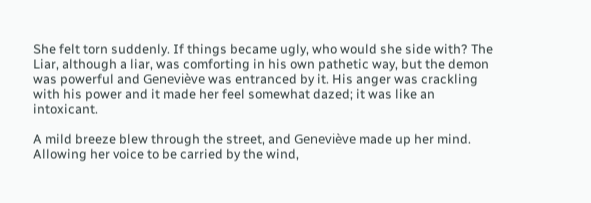She felt torn suddenly. If things became ugly, who would she side with? The Liar, although a liar, was comforting in his own pathetic way, but the demon was powerful and Geneviève was entranced by it. His anger was crackling with his power and it made her feel somewhat dazed; it was like an intoxicant.

A mild breeze blew through the street, and Geneviève made up her mind. Allowing her voice to be carried by the wind,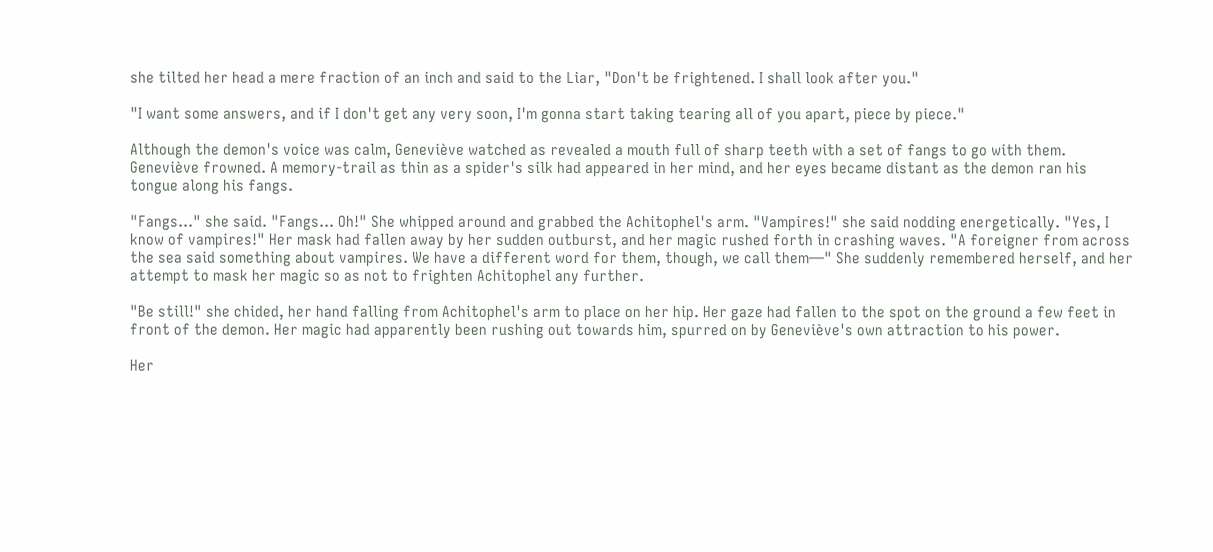she tilted her head a mere fraction of an inch and said to the Liar, "Don't be frightened. I shall look after you."

"I want some answers, and if I don't get any very soon, I'm gonna start taking tearing all of you apart, piece by piece."

Although the demon's voice was calm, Geneviève watched as revealed a mouth full of sharp teeth with a set of fangs to go with them. Geneviève frowned. A memory-trail as thin as a spider's silk had appeared in her mind, and her eyes became distant as the demon ran his tongue along his fangs.

"Fangs..." she said. "Fangs... Oh!" She whipped around and grabbed the Achitophel's arm. "Vampires!" she said nodding energetically. "Yes, I know of vampires!" Her mask had fallen away by her sudden outburst, and her magic rushed forth in crashing waves. "A foreigner from across the sea said something about vampires. We have a different word for them, though, we call them—" She suddenly remembered herself, and her attempt to mask her magic so as not to frighten Achitophel any further.

"Be still!" she chided, her hand falling from Achitophel's arm to place on her hip. Her gaze had fallen to the spot on the ground a few feet in front of the demon. Her magic had apparently been rushing out towards him, spurred on by Geneviève's own attraction to his power.

Her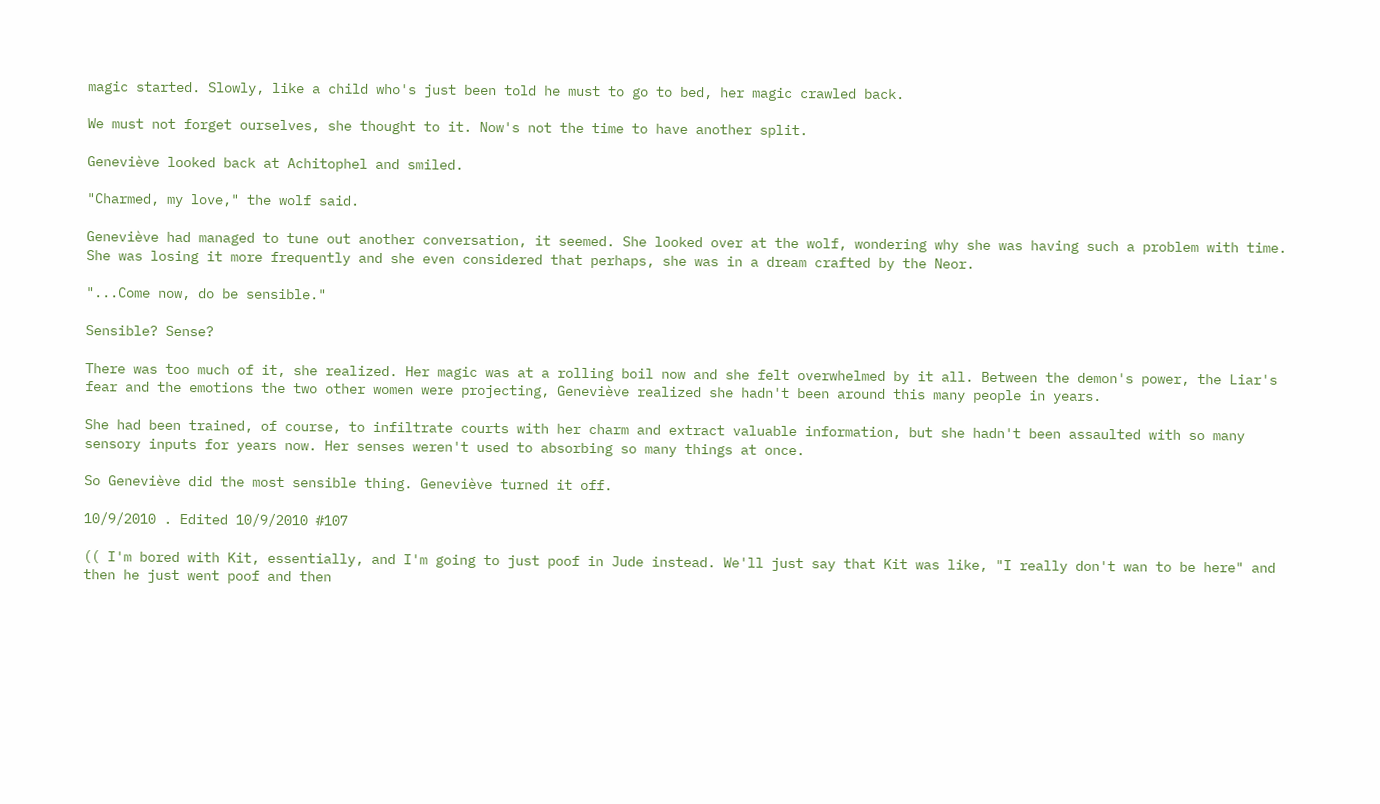magic started. Slowly, like a child who's just been told he must to go to bed, her magic crawled back.

We must not forget ourselves, she thought to it. Now's not the time to have another split.

Geneviève looked back at Achitophel and smiled.

"Charmed, my love," the wolf said.

Geneviève had managed to tune out another conversation, it seemed. She looked over at the wolf, wondering why she was having such a problem with time. She was losing it more frequently and she even considered that perhaps, she was in a dream crafted by the Neor.

"...Come now, do be sensible."

Sensible? Sense?

There was too much of it, she realized. Her magic was at a rolling boil now and she felt overwhelmed by it all. Between the demon's power, the Liar's fear and the emotions the two other women were projecting, Geneviève realized she hadn't been around this many people in years.

She had been trained, of course, to infiltrate courts with her charm and extract valuable information, but she hadn't been assaulted with so many sensory inputs for years now. Her senses weren't used to absorbing so many things at once.

So Geneviève did the most sensible thing. Geneviève turned it off.

10/9/2010 . Edited 10/9/2010 #107

(( I'm bored with Kit, essentially, and I'm going to just poof in Jude instead. We'll just say that Kit was like, "I really don't wan to be here" and then he just went poof and then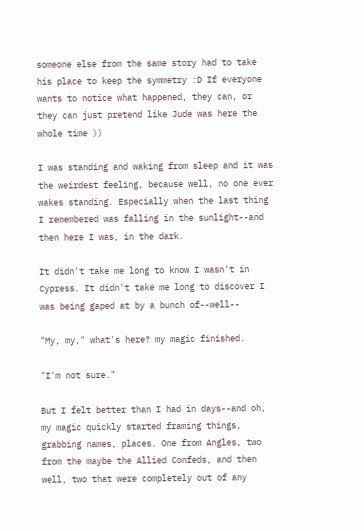someone else from the same story had to take his place to keep the symmetry :D If everyone wants to notice what happened, they can, or they can just pretend like Jude was here the whole time ))

I was standing and waking from sleep and it was the weirdest feeling, because well, no one ever wakes standing. Especially when the last thing I remembered was falling in the sunlight--and then here I was, in the dark.

It didn't take me long to know I wasn't in Cypress. It didn't take me long to discover I was being gaped at by a bunch of--well--

"My, my," what's here? my magic finished.

"I'm not sure."

But I felt better than I had in days--and oh, my magic quickly started framing things, grabbing names, places. One from Angles, two from the maybe the Allied Confeds, and then well, two that were completely out of any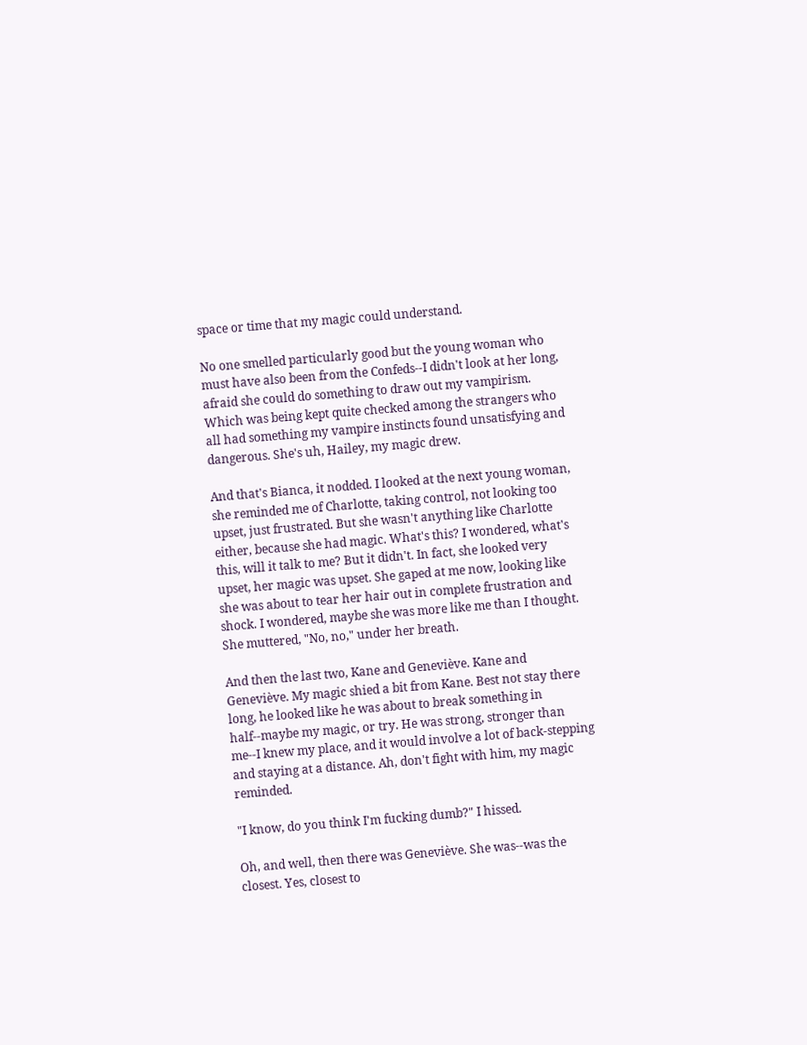space or time that my magic could understand.

No one smelled particularly good but the young woman who must have also been from the Confeds--I didn't look at her long, afraid she could do something to draw out my vampirism. Which was being kept quite checked among the strangers who all had something my vampire instincts found unsatisfying and dangerous. She's uh, Hailey, my magic drew.

And that's Bianca, it nodded. I looked at the next young woman, she reminded me of Charlotte, taking control, not looking too upset, just frustrated. But she wasn't anything like Charlotte either, because she had magic. What's this? I wondered, what's this, will it talk to me? But it didn't. In fact, she looked very upset, her magic was upset. She gaped at me now, looking like she was about to tear her hair out in complete frustration and shock. I wondered, maybe she was more like me than I thought. She muttered, "No, no," under her breath.

And then the last two, Kane and Geneviève. Kane and Geneviève. My magic shied a bit from Kane. Best not stay there long, he looked like he was about to break something in half--maybe my magic, or try. He was strong, stronger than me--I knew my place, and it would involve a lot of back-stepping and staying at a distance. Ah, don't fight with him, my magic reminded.

"I know, do you think I'm fucking dumb?" I hissed.

Oh, and well, then there was Geneviève. She was--was the closest. Yes, closest to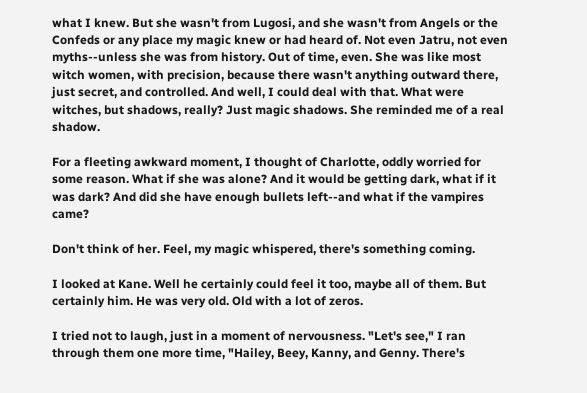what I knew. But she wasn't from Lugosi, and she wasn't from Angels or the Confeds or any place my magic knew or had heard of. Not even Jatru, not even myths--unless she was from history. Out of time, even. She was like most witch women, with precision, because there wasn't anything outward there, just secret, and controlled. And well, I could deal with that. What were witches, but shadows, really? Just magic shadows. She reminded me of a real shadow.

For a fleeting awkward moment, I thought of Charlotte, oddly worried for some reason. What if she was alone? And it would be getting dark, what if it was dark? And did she have enough bullets left--and what if the vampires came?

Don't think of her. Feel, my magic whispered, there's something coming.

I looked at Kane. Well he certainly could feel it too, maybe all of them. But certainly him. He was very old. Old with a lot of zeros.

I tried not to laugh, just in a moment of nervousness. "Let's see," I ran through them one more time, "Hailey, Beey, Kanny, and Genny. There's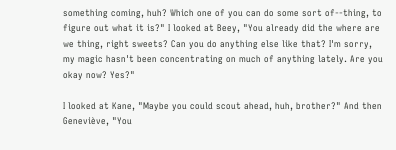something coming, huh? Which one of you can do some sort of--thing, to figure out what it is?" I looked at Beey, "You already did the where are we thing, right sweets? Can you do anything else like that? I'm sorry, my magic hasn't been concentrating on much of anything lately. Are you okay now? Yes?"

I looked at Kane, "Maybe you could scout ahead, huh, brother?" And then Geneviève, "You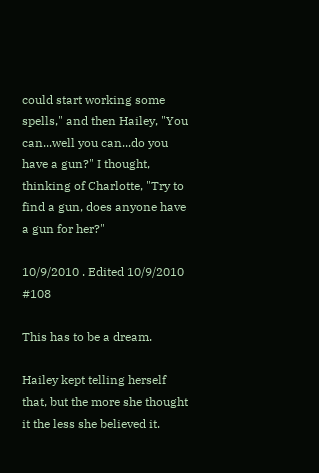could start working some spells," and then Hailey, "You can...well you can...do you have a gun?" I thought, thinking of Charlotte, "Try to find a gun, does anyone have a gun for her?"

10/9/2010 . Edited 10/9/2010 #108

This has to be a dream.

Hailey kept telling herself that, but the more she thought it the less she believed it.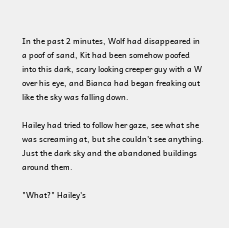In the past 2 minutes, Wolf had disappeared in a poof of sand, Kit had been somehow poofed into this dark, scary looking creeper guy with a W over his eye, and Bianca had began freaking out like the sky was falling down.

Hailey had tried to follow her gaze, see what she was screaming at, but she couldn't see anything. Just the dark sky and the abandoned buildings around them.

"What?" Hailey's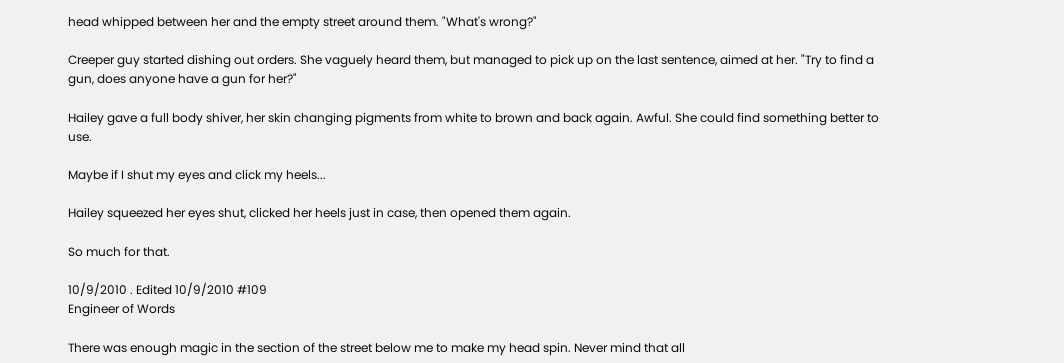head whipped between her and the empty street around them. "What's wrong?"

Creeper guy started dishing out orders. She vaguely heard them, but managed to pick up on the last sentence, aimed at her. "Try to find a gun, does anyone have a gun for her?"

Hailey gave a full body shiver, her skin changing pigments from white to brown and back again. Awful. She could find something better to use.

Maybe if I shut my eyes and click my heels...

Hailey squeezed her eyes shut, clicked her heels just in case, then opened them again.

So much for that.

10/9/2010 . Edited 10/9/2010 #109
Engineer of Words

There was enough magic in the section of the street below me to make my head spin. Never mind that all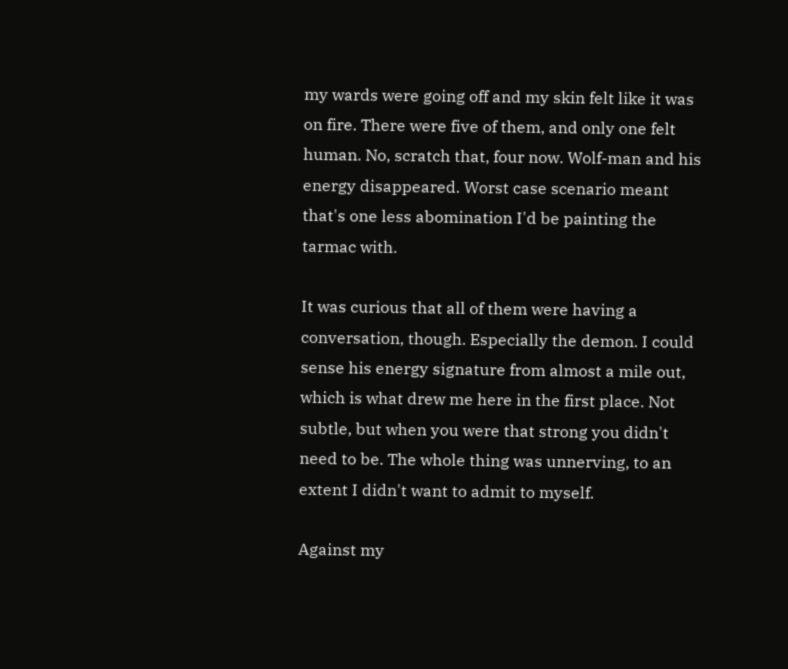my wards were going off and my skin felt like it was on fire. There were five of them, and only one felt human. No, scratch that, four now. Wolf-man and his energy disappeared. Worst case scenario meant that's one less abomination I'd be painting the tarmac with.

It was curious that all of them were having a conversation, though. Especially the demon. I could sense his energy signature from almost a mile out, which is what drew me here in the first place. Not subtle, but when you were that strong you didn't need to be. The whole thing was unnerving, to an extent I didn't want to admit to myself.

Against my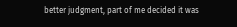better judgment, part of me decided it was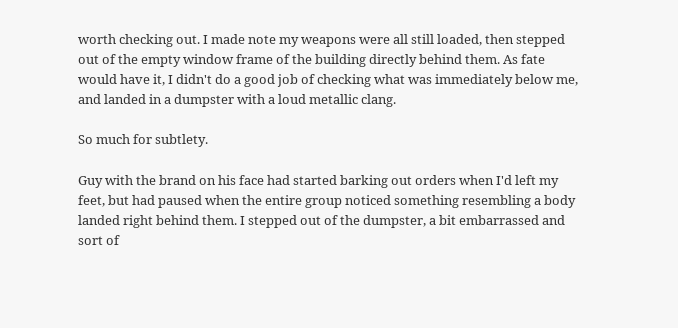worth checking out. I made note my weapons were all still loaded, then stepped out of the empty window frame of the building directly behind them. As fate would have it, I didn't do a good job of checking what was immediately below me, and landed in a dumpster with a loud metallic clang.

So much for subtlety.

Guy with the brand on his face had started barking out orders when I'd left my feet, but had paused when the entire group noticed something resembling a body landed right behind them. I stepped out of the dumpster, a bit embarrassed and sort of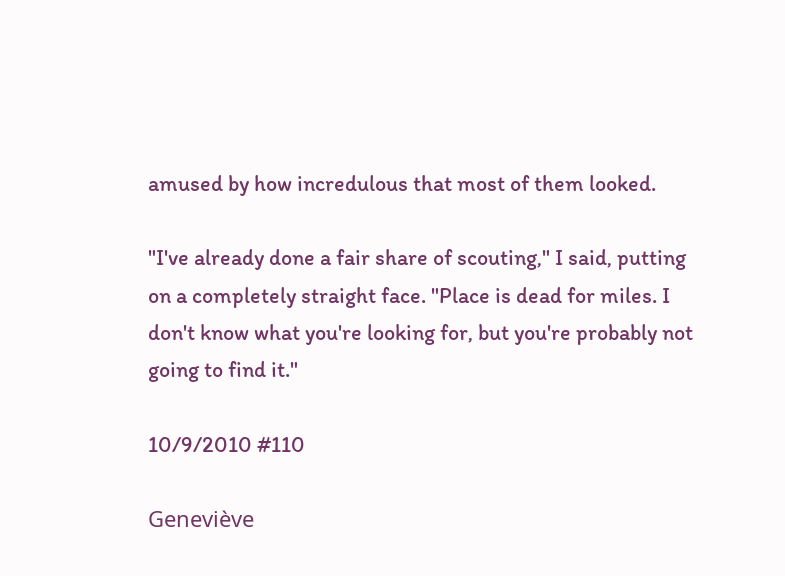amused by how incredulous that most of them looked.

"I've already done a fair share of scouting," I said, putting on a completely straight face. "Place is dead for miles. I don't know what you're looking for, but you're probably not going to find it."

10/9/2010 #110

Geneviève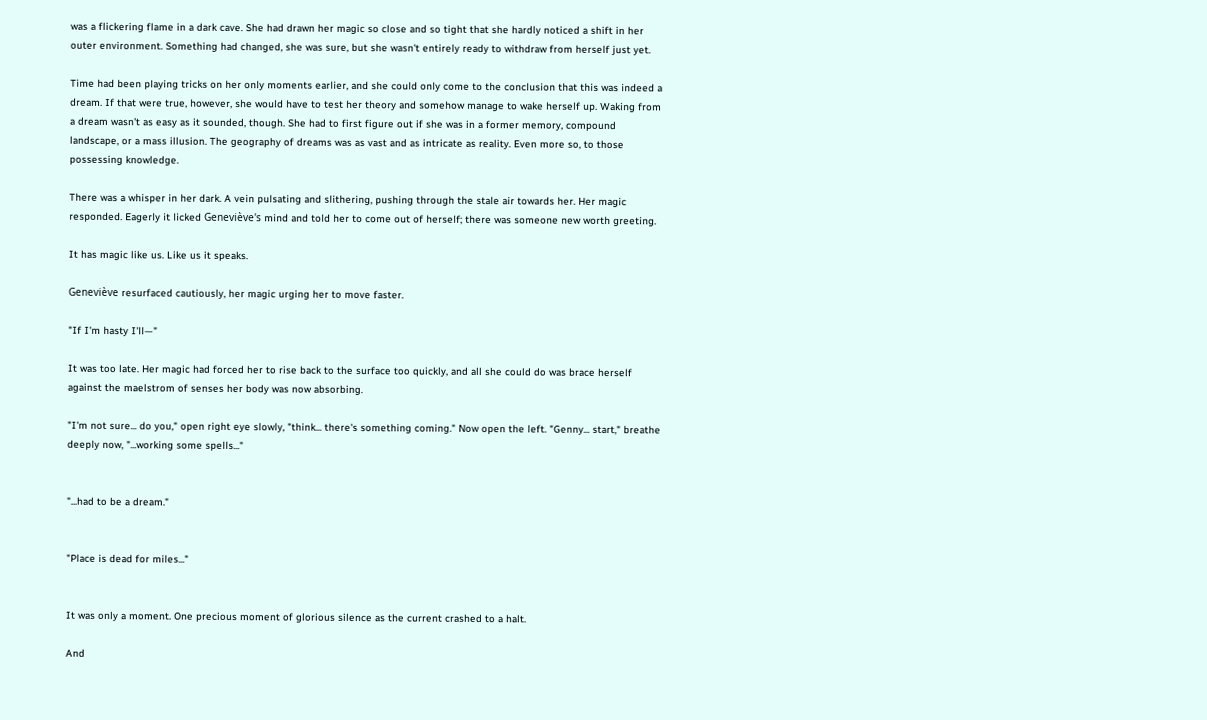was a flickering flame in a dark cave. She had drawn her magic so close and so tight that she hardly noticed a shift in her outer environment. Something had changed, she was sure, but she wasn't entirely ready to withdraw from herself just yet.

Time had been playing tricks on her only moments earlier, and she could only come to the conclusion that this was indeed a dream. If that were true, however, she would have to test her theory and somehow manage to wake herself up. Waking from a dream wasn't as easy as it sounded, though. She had to first figure out if she was in a former memory, compound landscape, or a mass illusion. The geography of dreams was as vast and as intricate as reality. Even more so, to those possessing knowledge.

There was a whisper in her dark. A vein pulsating and slithering, pushing through the stale air towards her. Her magic responded. Eagerly it licked Geneviève's mind and told her to come out of herself; there was someone new worth greeting.

It has magic like us. Like us it speaks.

Geneviève resurfaced cautiously, her magic urging her to move faster.

"If I'm hasty I'll—"

It was too late. Her magic had forced her to rise back to the surface too quickly, and all she could do was brace herself against the maelstrom of senses her body was now absorbing.

"I'm not sure... do you," open right eye slowly, "think... there's something coming." Now open the left. "Genny... start," breathe deeply now, "...working some spells..."


"...had to be a dream."


"Place is dead for miles..."


It was only a moment. One precious moment of glorious silence as the current crashed to a halt.

And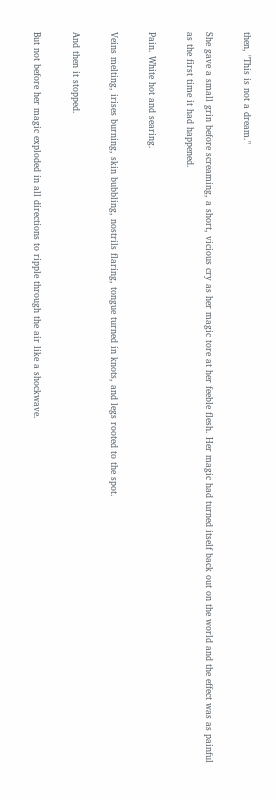then, "This is not a dream."

She gave a small grin before screaming, a short, vicious cry as her magic tore at her feeble flesh. Her magic had turned itself back out on the world and the effect was as painful as the first time it had happened.

Pain. White hot and searing.

Veins melting, irises burning, skin bubbling, nostrils flaring, tongue turned in knots, and legs rooted to the spot.

And then it stopped.

But not before her magic exploded in all directions to ripple through the air like a shockwave.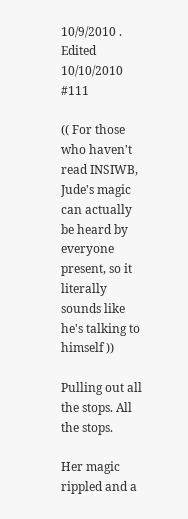10/9/2010 . Edited 10/10/2010 #111

(( For those who haven't read INSIWB, Jude's magic can actually be heard by everyone present, so it literally sounds like he's talking to himself ))

Pulling out all the stops. All the stops.

Her magic rippled and a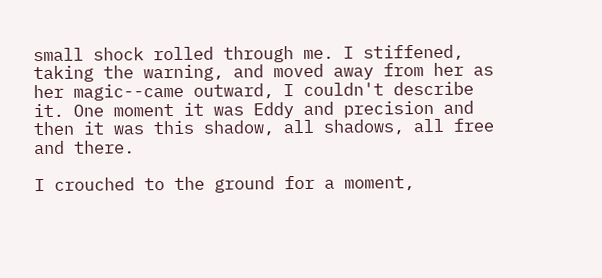small shock rolled through me. I stiffened, taking the warning, and moved away from her as her magic--came outward, I couldn't describe it. One moment it was Eddy and precision and then it was this shadow, all shadows, all free and there.

I crouched to the ground for a moment,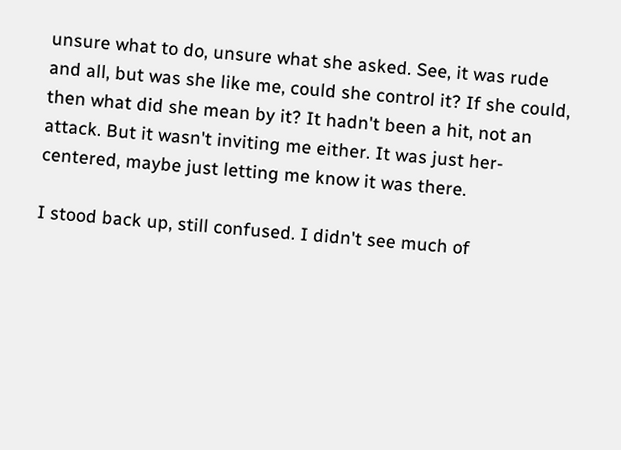unsure what to do, unsure what she asked. See, it was rude and all, but was she like me, could she control it? If she could, then what did she mean by it? It hadn't been a hit, not an attack. But it wasn't inviting me either. It was just her-centered, maybe just letting me know it was there.

I stood back up, still confused. I didn't see much of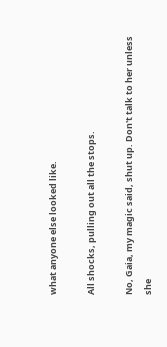what anyone else looked like.

All shocks, pulling out all the stops.

No, Gaia, my magic said, shut up. Don't talk to her unless she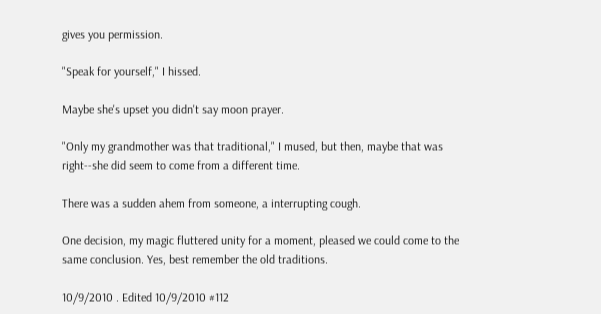gives you permission.

"Speak for yourself," I hissed.

Maybe she's upset you didn't say moon prayer.

"Only my grandmother was that traditional," I mused, but then, maybe that was right--she did seem to come from a different time.

There was a sudden ahem from someone, a interrupting cough.

One decision, my magic fluttered unity for a moment, pleased we could come to the same conclusion. Yes, best remember the old traditions.

10/9/2010 . Edited 10/9/2010 #112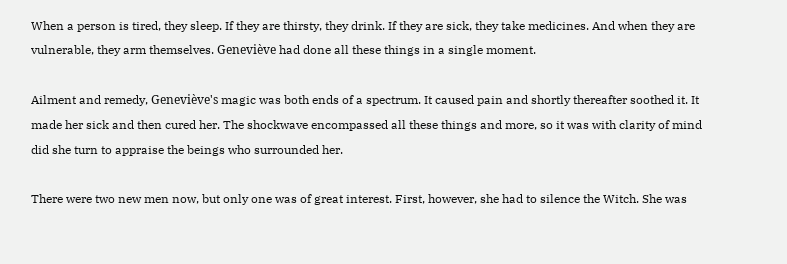When a person is tired, they sleep. If they are thirsty, they drink. If they are sick, they take medicines. And when they are vulnerable, they arm themselves. Geneviève had done all these things in a single moment.

Ailment and remedy, Geneviève's magic was both ends of a spectrum. It caused pain and shortly thereafter soothed it. It made her sick and then cured her. The shockwave encompassed all these things and more, so it was with clarity of mind did she turn to appraise the beings who surrounded her.

There were two new men now, but only one was of great interest. First, however, she had to silence the Witch. She was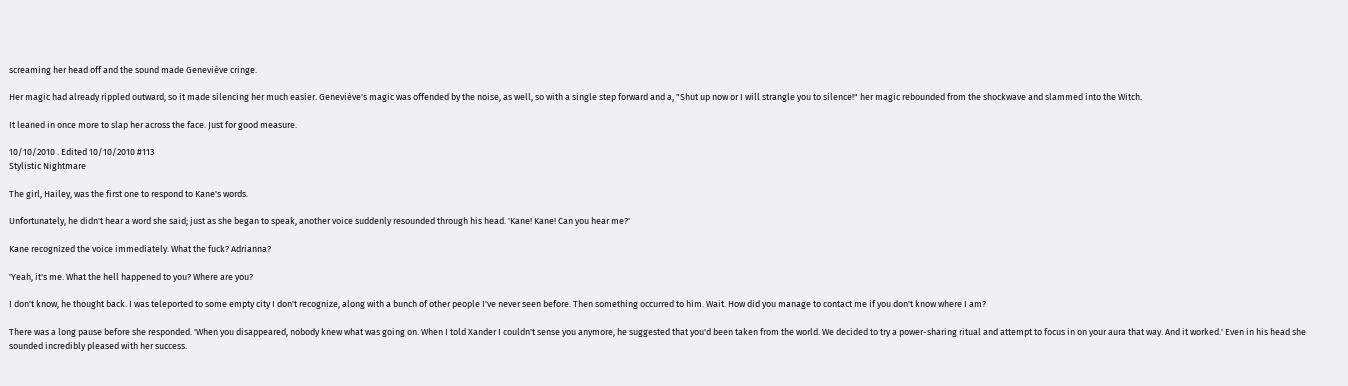screaming her head off and the sound made Geneviève cringe.

Her magic had already rippled outward, so it made silencing her much easier. Geneviève's magic was offended by the noise, as well, so with a single step forward and a, "Shut up now or I will strangle you to silence!" her magic rebounded from the shockwave and slammed into the Witch.

It leaned in once more to slap her across the face. Just for good measure.

10/10/2010 . Edited 10/10/2010 #113
Stylistic Nightmare

The girl, Hailey, was the first one to respond to Kane's words.

Unfortunately, he didn't hear a word she said; just as she began to speak, another voice suddenly resounded through his head. 'Kane! Kane! Can you hear me?'

Kane recognized the voice immediately. What the fuck? Adrianna?

'Yeah, it's me. What the hell happened to you? Where are you?

I don't know, he thought back. I was teleported to some empty city I don't recognize, along with a bunch of other people I've never seen before. Then something occurred to him. Wait. How did you manage to contact me if you don't know where I am?

There was a long pause before she responded. 'When you disappeared, nobody knew what was going on. When I told Xander I couldn't sense you anymore, he suggested that you'd been taken from the world. We decided to try a power-sharing ritual and attempt to focus in on your aura that way. And it worked.' Even in his head she sounded incredibly pleased with her success.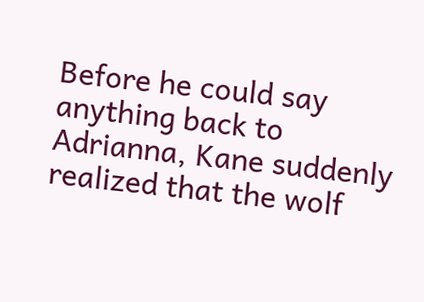Before he could say anything back to Adrianna, Kane suddenly realized that the wolf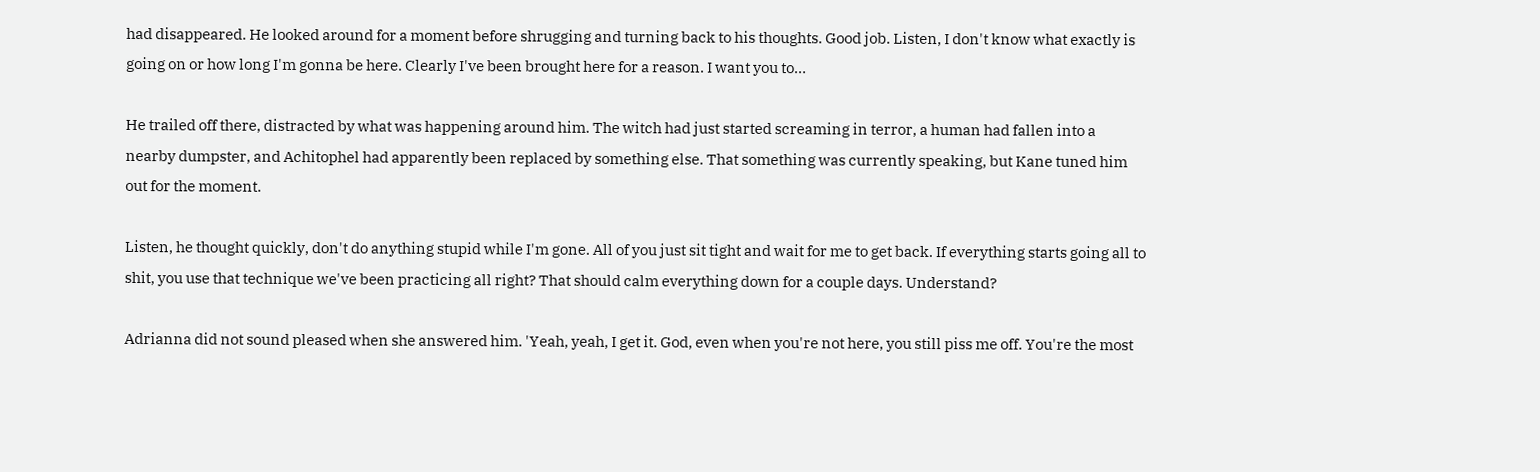had disappeared. He looked around for a moment before shrugging and turning back to his thoughts. Good job. Listen, I don't know what exactly is going on or how long I'm gonna be here. Clearly I've been brought here for a reason. I want you to…

He trailed off there, distracted by what was happening around him. The witch had just started screaming in terror, a human had fallen into a nearby dumpster, and Achitophel had apparently been replaced by something else. That something was currently speaking, but Kane tuned him out for the moment.

Listen, he thought quickly, don't do anything stupid while I'm gone. All of you just sit tight and wait for me to get back. If everything starts going all to shit, you use that technique we've been practicing all right? That should calm everything down for a couple days. Understand?

Adrianna did not sound pleased when she answered him. 'Yeah, yeah, I get it. God, even when you're not here, you still piss me off. You're the most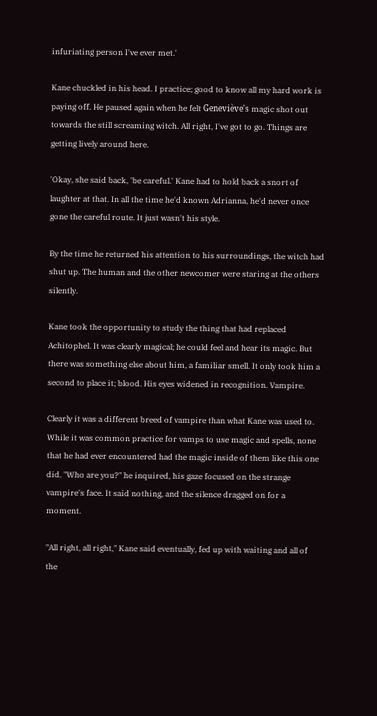infuriating person I've ever met.'

Kane chuckled in his head. I practice; good to know all my hard work is paying off. He paused again when he felt Geneviève's magic shot out towards the still screaming witch. All right, I've got to go. Things are getting lively around here.

'Okay, she said back, 'be careful.' Kane had to hold back a snort of laughter at that. In all the time he'd known Adrianna, he'd never once gone the careful route. It just wasn't his style.

By the time he returned his attention to his surroundings, the witch had shut up. The human and the other newcomer were staring at the others silently.

Kane took the opportunity to study the thing that had replaced Achitophel. It was clearly magical; he could feel and hear its magic. But there was something else about him, a familiar smell. It only took him a second to place it; blood. His eyes widened in recognition. Vampire.

Clearly it was a different breed of vampire than what Kane was used to. While it was common practice for vamps to use magic and spells, none that he had ever encountered had the magic inside of them like this one did. "Who are you?" he inquired, his gaze focused on the strange vampire's face. It said nothing, and the silence dragged on for a moment.

"All right, all right," Kane said eventually, fed up with waiting and all of the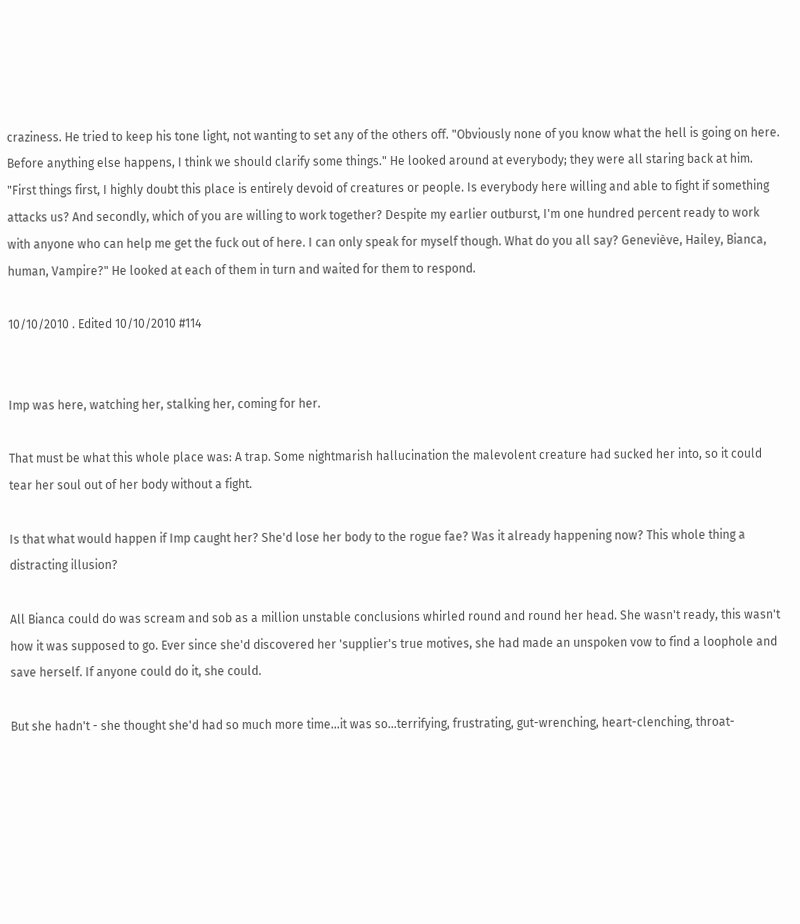craziness. He tried to keep his tone light, not wanting to set any of the others off. "Obviously none of you know what the hell is going on here. Before anything else happens, I think we should clarify some things." He looked around at everybody; they were all staring back at him. "First things first, I highly doubt this place is entirely devoid of creatures or people. Is everybody here willing and able to fight if something attacks us? And secondly, which of you are willing to work together? Despite my earlier outburst, I'm one hundred percent ready to work with anyone who can help me get the fuck out of here. I can only speak for myself though. What do you all say? Geneviève, Hailey, Bianca, human, Vampire?" He looked at each of them in turn and waited for them to respond.

10/10/2010 . Edited 10/10/2010 #114


Imp was here, watching her, stalking her, coming for her.

That must be what this whole place was: A trap. Some nightmarish hallucination the malevolent creature had sucked her into, so it could tear her soul out of her body without a fight.

Is that what would happen if Imp caught her? She'd lose her body to the rogue fae? Was it already happening now? This whole thing a distracting illusion?

All Bianca could do was scream and sob as a million unstable conclusions whirled round and round her head. She wasn't ready, this wasn't how it was supposed to go. Ever since she'd discovered her 'supplier's true motives, she had made an unspoken vow to find a loophole and save herself. If anyone could do it, she could.

But she hadn't - she thought she'd had so much more time...it was so...terrifying, frustrating, gut-wrenching, heart-clenching, throat-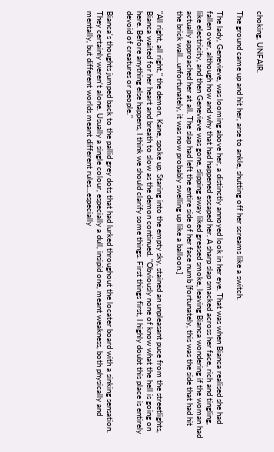choking, UNFAIR.

The ground came up and hit her, arse to ankle, shutting off her screams like a switch.

The lady, Genevieve, was looming above her, a distinctly annoyed look in her eye. That was when Bianca realised she had fallen over, although how and why that had happened escaped her. A sharp slap smacked across her face, rich and tingling, like electricity, and then Genevieve was gone, slipping away liked greased smoke, leaving Bianca wondering if the woman had actually approached her at all. The slap had left the entire side of her face numb [fortunately, this was the side that had hit the brick wall...unfortunately, it was now probably swelling up like a balloon.]

"All right, all right," the demon, Kane, spoke up. Staring into the empty sky, stained an unpleasant puce from the streetlights, Bianca waited for her heart and breath to slow as the demon continued. "Obviously none of know what the hell is going on here. Before anything else happens, I think we should clarify some things. First things first, I highly doubt this place is entirely devoid of creatures or people."

Bianca's thoughts jumped back to the pallid grey dots that had lurked throughout the locater board with a sinking sensation. They certainly weren't alone. Usually a single colour, especially a dull, insipid one, meant weakness, both physically and mentally, but different worlds meant different rules...especially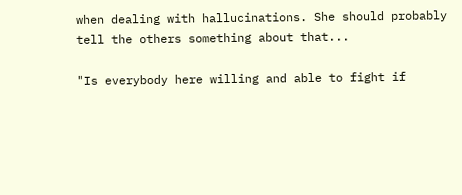when dealing with hallucinations. She should probably tell the others something about that...

"Is everybody here willing and able to fight if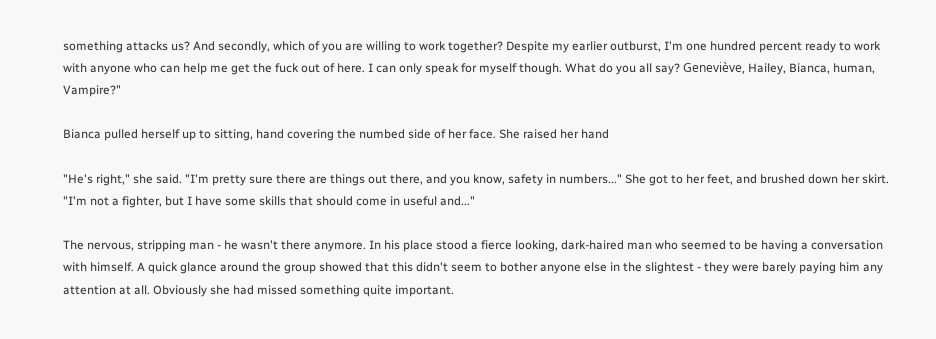something attacks us? And secondly, which of you are willing to work together? Despite my earlier outburst, I'm one hundred percent ready to work with anyone who can help me get the fuck out of here. I can only speak for myself though. What do you all say? Geneviève, Hailey, Bianca, human, Vampire?"

Bianca pulled herself up to sitting, hand covering the numbed side of her face. She raised her hand

"He's right," she said. "I'm pretty sure there are things out there, and you know, safety in numbers..." She got to her feet, and brushed down her skirt. "I'm not a fighter, but I have some skills that should come in useful and..."

The nervous, stripping man - he wasn't there anymore. In his place stood a fierce looking, dark-haired man who seemed to be having a conversation with himself. A quick glance around the group showed that this didn't seem to bother anyone else in the slightest - they were barely paying him any attention at all. Obviously she had missed something quite important.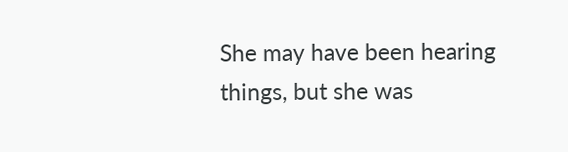She may have been hearing things, but she was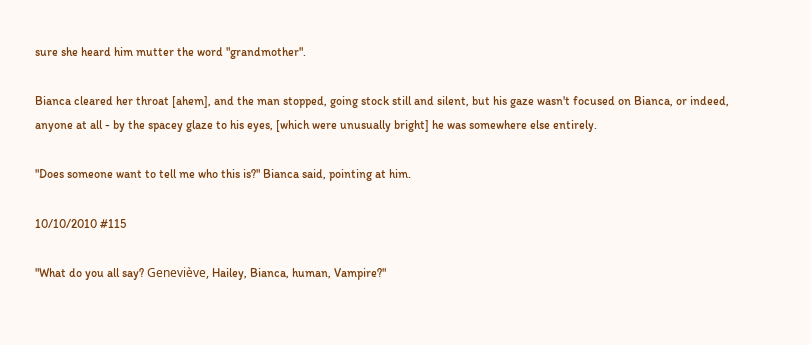sure she heard him mutter the word "grandmother".

Bianca cleared her throat [ahem], and the man stopped, going stock still and silent, but his gaze wasn't focused on Bianca, or indeed, anyone at all - by the spacey glaze to his eyes, [which were unusually bright] he was somewhere else entirely.

"Does someone want to tell me who this is?" Bianca said, pointing at him.

10/10/2010 #115

"What do you all say? Geneviève, Hailey, Bianca, human, Vampire?"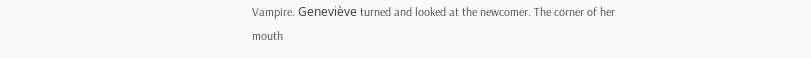Vampire. Geneviève turned and looked at the newcomer. The corner of her mouth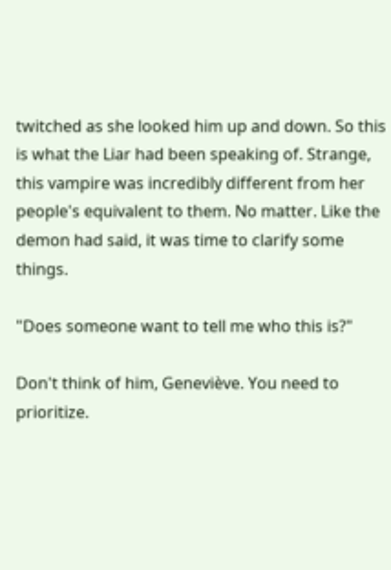twitched as she looked him up and down. So this is what the Liar had been speaking of. Strange, this vampire was incredibly different from her people's equivalent to them. No matter. Like the demon had said, it was time to clarify some things.

"Does someone want to tell me who this is?"

Don't think of him, Geneviève. You need to prioritize.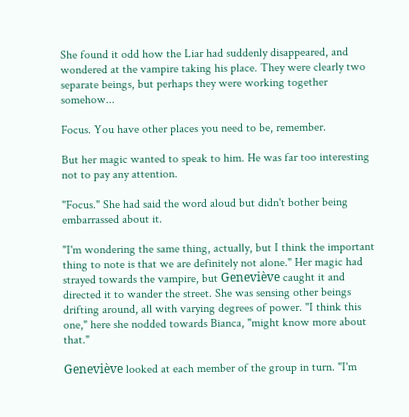She found it odd how the Liar had suddenly disappeared, and wondered at the vampire taking his place. They were clearly two separate beings, but perhaps they were working together somehow...

Focus. You have other places you need to be, remember.

But her magic wanted to speak to him. He was far too interesting not to pay any attention.

"Focus." She had said the word aloud but didn't bother being embarrassed about it.

"I'm wondering the same thing, actually, but I think the important thing to note is that we are definitely not alone." Her magic had strayed towards the vampire, but Geneviève caught it and directed it to wander the street. She was sensing other beings drifting around, all with varying degrees of power. "I think this one," here she nodded towards Bianca, "might know more about that."

Geneviève looked at each member of the group in turn. "I'm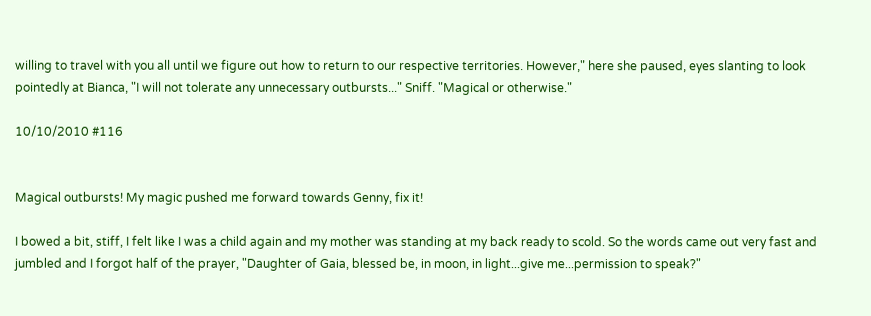willing to travel with you all until we figure out how to return to our respective territories. However," here she paused, eyes slanting to look pointedly at Bianca, "I will not tolerate any unnecessary outbursts..." Sniff. "Magical or otherwise."

10/10/2010 #116


Magical outbursts! My magic pushed me forward towards Genny, fix it!

I bowed a bit, stiff, I felt like I was a child again and my mother was standing at my back ready to scold. So the words came out very fast and jumbled and I forgot half of the prayer, "Daughter of Gaia, blessed be, in moon, in light...give me...permission to speak?"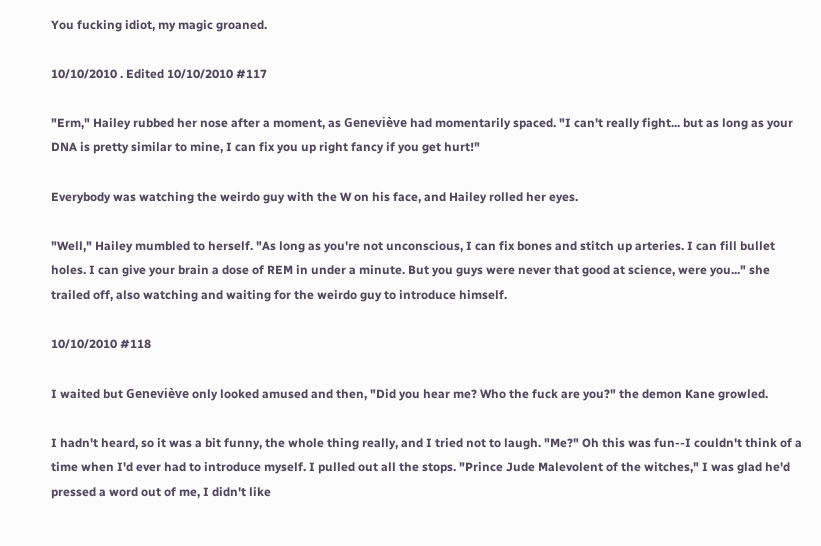You fucking idiot, my magic groaned.

10/10/2010 . Edited 10/10/2010 #117

"Erm," Hailey rubbed her nose after a moment, as Geneviève had momentarily spaced. "I can't really fight... but as long as your DNA is pretty similar to mine, I can fix you up right fancy if you get hurt!"

Everybody was watching the weirdo guy with the W on his face, and Hailey rolled her eyes.

"Well," Hailey mumbled to herself. "As long as you're not unconscious, I can fix bones and stitch up arteries. I can fill bullet holes. I can give your brain a dose of REM in under a minute. But you guys were never that good at science, were you..." she trailed off, also watching and waiting for the weirdo guy to introduce himself.

10/10/2010 #118

I waited but Geneviève only looked amused and then, "Did you hear me? Who the fuck are you?" the demon Kane growled.

I hadn't heard, so it was a bit funny, the whole thing really, and I tried not to laugh. "Me?" Oh this was fun--I couldn't think of a time when I'd ever had to introduce myself. I pulled out all the stops. "Prince Jude Malevolent of the witches," I was glad he'd pressed a word out of me, I didn't like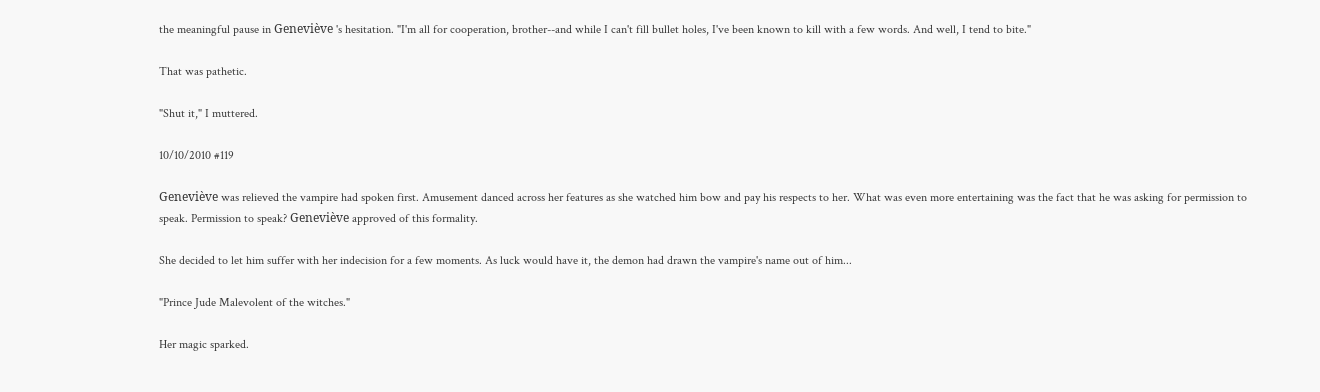the meaningful pause in Geneviève 's hesitation. "I'm all for cooperation, brother--and while I can't fill bullet holes, I've been known to kill with a few words. And well, I tend to bite."

That was pathetic.

"Shut it," I muttered.

10/10/2010 #119

Geneviève was relieved the vampire had spoken first. Amusement danced across her features as she watched him bow and pay his respects to her. What was even more entertaining was the fact that he was asking for permission to speak. Permission to speak? Geneviève approved of this formality.

She decided to let him suffer with her indecision for a few moments. As luck would have it, the demon had drawn the vampire's name out of him...

"Prince Jude Malevolent of the witches."

Her magic sparked.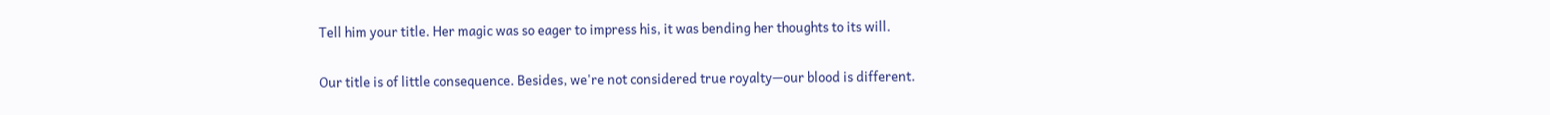Tell him your title. Her magic was so eager to impress his, it was bending her thoughts to its will.

Our title is of little consequence. Besides, we're not considered true royalty—our blood is different.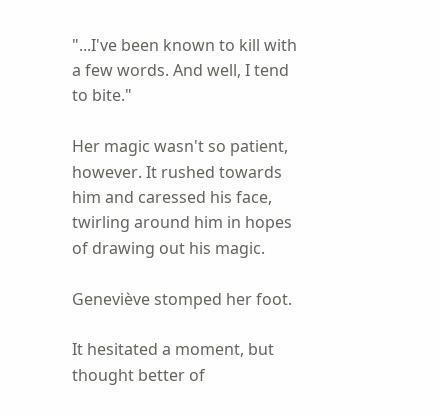"...I've been known to kill with a few words. And well, I tend to bite."

Her magic wasn't so patient, however. It rushed towards him and caressed his face, twirling around him in hopes of drawing out his magic.

Geneviève stomped her foot.

It hesitated a moment, but thought better of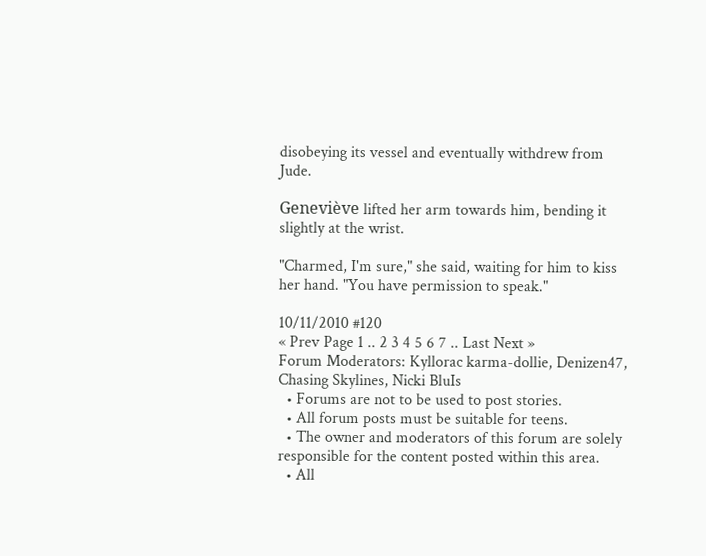disobeying its vessel and eventually withdrew from Jude.

Geneviève lifted her arm towards him, bending it slightly at the wrist.

"Charmed, I'm sure," she said, waiting for him to kiss her hand. "You have permission to speak."

10/11/2010 #120
« Prev Page 1 .. 2 3 4 5 6 7 .. Last Next »
Forum Moderators: Kyllorac karma-dollie, Denizen47, Chasing Skylines, Nicki BluIs
  • Forums are not to be used to post stories.
  • All forum posts must be suitable for teens.
  • The owner and moderators of this forum are solely responsible for the content posted within this area.
  • All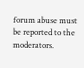forum abuse must be reported to the moderators.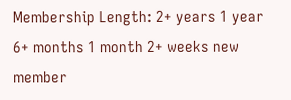Membership Length: 2+ years 1 year 6+ months 1 month 2+ weeks new member